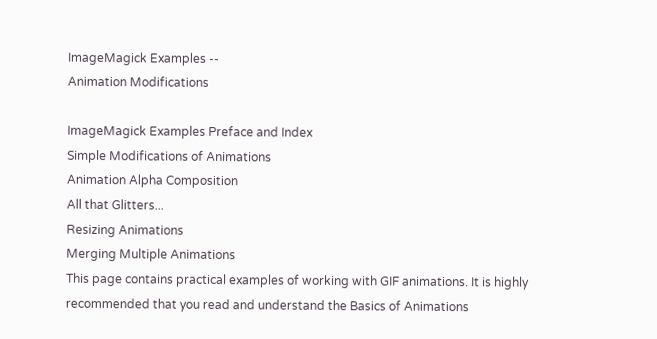ImageMagick Examples --
Animation Modifications

ImageMagick Examples Preface and Index
Simple Modifications of Animations
Animation Alpha Composition
All that Glitters...
Resizing Animations
Merging Multiple Animations
This page contains practical examples of working with GIF animations. It is highly recommended that you read and understand the Basics of Animations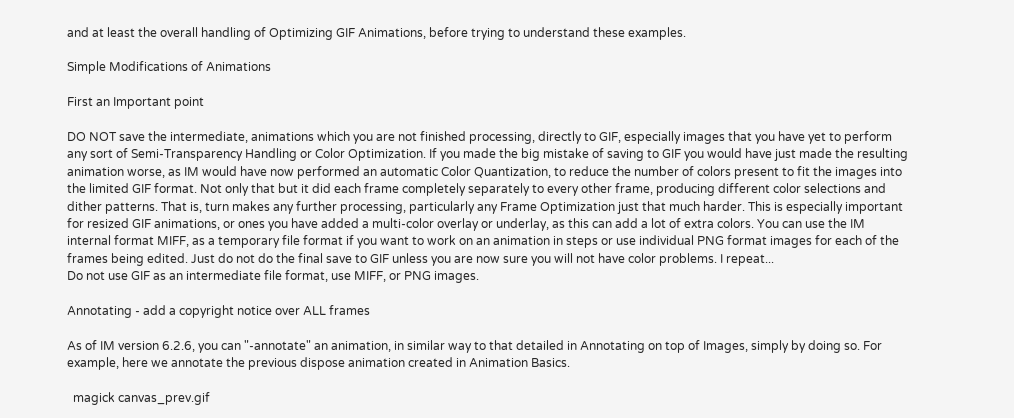and at least the overall handling of Optimizing GIF Animations, before trying to understand these examples.

Simple Modifications of Animations

First an Important point

DO NOT save the intermediate, animations which you are not finished processing, directly to GIF, especially images that you have yet to perform any sort of Semi-Transparency Handling or Color Optimization. If you made the big mistake of saving to GIF you would have just made the resulting animation worse, as IM would have now performed an automatic Color Quantization, to reduce the number of colors present to fit the images into the limited GIF format. Not only that but it did each frame completely separately to every other frame, producing different color selections and dither patterns. That is, turn makes any further processing, particularly any Frame Optimization just that much harder. This is especially important for resized GIF animations, or ones you have added a multi-color overlay or underlay, as this can add a lot of extra colors. You can use the IM internal format MIFF, as a temporary file format if you want to work on an animation in steps or use individual PNG format images for each of the frames being edited. Just do not do the final save to GIF unless you are now sure you will not have color problems. I repeat...
Do not use GIF as an intermediate file format, use MIFF, or PNG images.

Annotating - add a copyright notice over ALL frames

As of IM version 6.2.6, you can "-annotate" an animation, in similar way to that detailed in Annotating on top of Images, simply by doing so. For example, here we annotate the previous dispose animation created in Animation Basics.

  magick canvas_prev.gif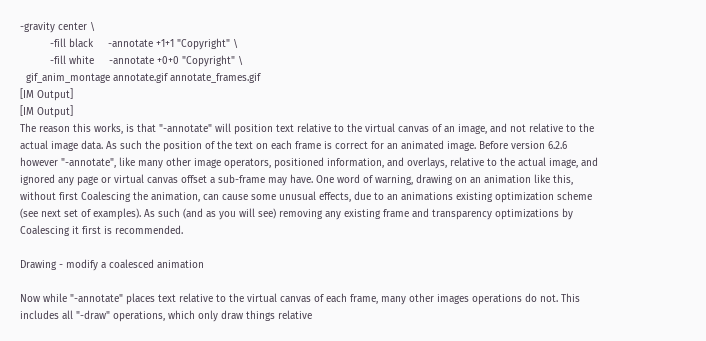-gravity center \
          -fill black     -annotate +1+1 "Copyright" \
          -fill white     -annotate +0+0 "Copyright" \
  gif_anim_montage annotate.gif annotate_frames.gif
[IM Output]
[IM Output]
The reason this works, is that "-annotate" will position text relative to the virtual canvas of an image, and not relative to the actual image data. As such the position of the text on each frame is correct for an animated image. Before version 6.2.6 however "-annotate", like many other image operators, positioned information, and overlays, relative to the actual image, and ignored any page or virtual canvas offset a sub-frame may have. One word of warning, drawing on an animation like this, without first Coalescing the animation, can cause some unusual effects, due to an animations existing optimization scheme (see next set of examples). As such (and as you will see) removing any existing frame and transparency optimizations by Coalescing it first is recommended.

Drawing - modify a coalesced animation

Now while "-annotate" places text relative to the virtual canvas of each frame, many other images operations do not. This includes all "-draw" operations, which only draw things relative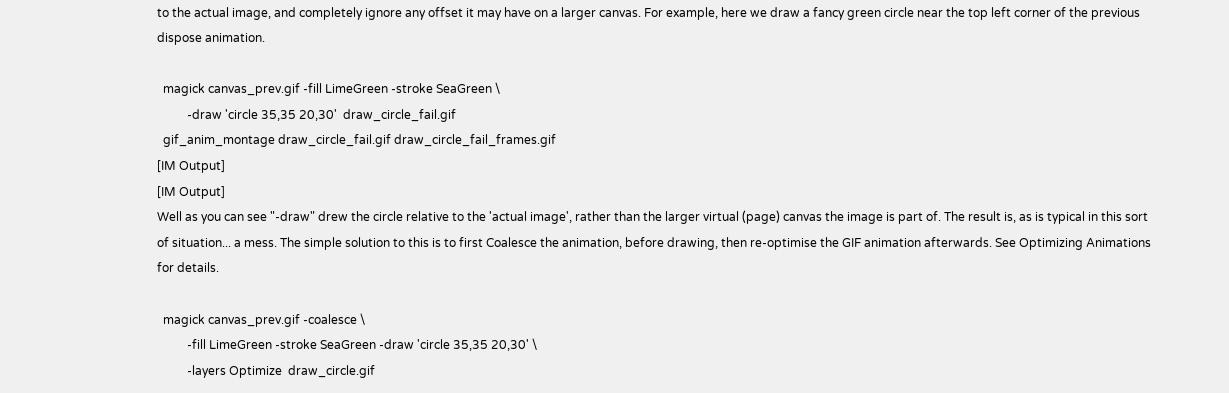to the actual image, and completely ignore any offset it may have on a larger canvas. For example, here we draw a fancy green circle near the top left corner of the previous dispose animation.

  magick canvas_prev.gif -fill LimeGreen -stroke SeaGreen \
          -draw 'circle 35,35 20,30'  draw_circle_fail.gif
  gif_anim_montage draw_circle_fail.gif draw_circle_fail_frames.gif
[IM Output]
[IM Output]
Well as you can see "-draw" drew the circle relative to the 'actual image', rather than the larger virtual (page) canvas the image is part of. The result is, as is typical in this sort of situation... a mess. The simple solution to this is to first Coalesce the animation, before drawing, then re-optimise the GIF animation afterwards. See Optimizing Animations for details.

  magick canvas_prev.gif -coalesce \
          -fill LimeGreen -stroke SeaGreen -draw 'circle 35,35 20,30' \
          -layers Optimize  draw_circle.gif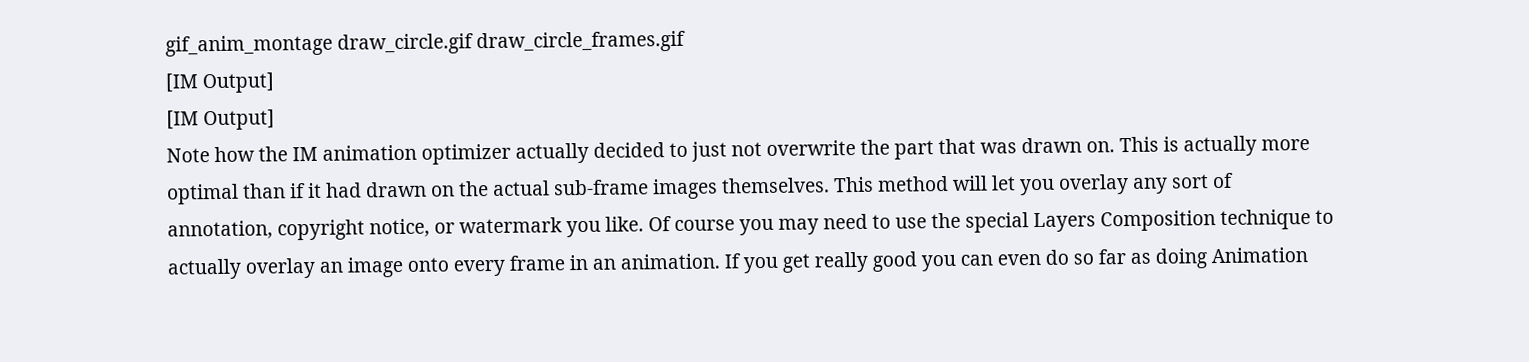gif_anim_montage draw_circle.gif draw_circle_frames.gif
[IM Output]
[IM Output]
Note how the IM animation optimizer actually decided to just not overwrite the part that was drawn on. This is actually more optimal than if it had drawn on the actual sub-frame images themselves. This method will let you overlay any sort of annotation, copyright notice, or watermark you like. Of course you may need to use the special Layers Composition technique to actually overlay an image onto every frame in an animation. If you get really good you can even do so far as doing Animation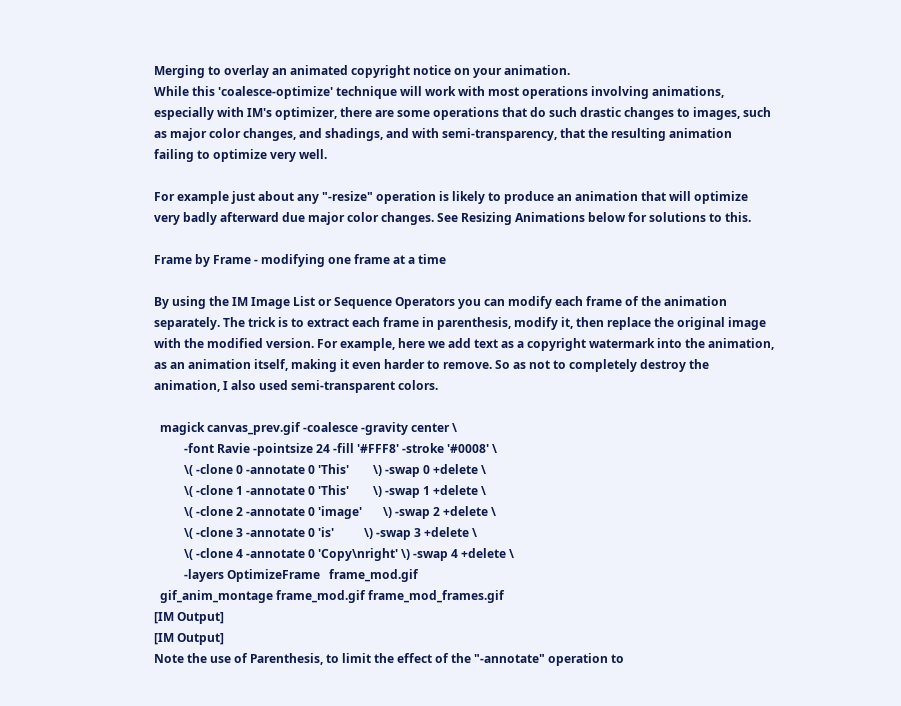Merging to overlay an animated copyright notice on your animation.
While this 'coalesce-optimize' technique will work with most operations involving animations, especially with IM's optimizer, there are some operations that do such drastic changes to images, such as major color changes, and shadings, and with semi-transparency, that the resulting animation failing to optimize very well.

For example just about any "-resize" operation is likely to produce an animation that will optimize very badly afterward due major color changes. See Resizing Animations below for solutions to this.

Frame by Frame - modifying one frame at a time

By using the IM Image List or Sequence Operators you can modify each frame of the animation separately. The trick is to extract each frame in parenthesis, modify it, then replace the original image with the modified version. For example, here we add text as a copyright watermark into the animation, as an animation itself, making it even harder to remove. So as not to completely destroy the animation, I also used semi-transparent colors.

  magick canvas_prev.gif -coalesce -gravity center \
          -font Ravie -pointsize 24 -fill '#FFF8' -stroke '#0008' \
          \( -clone 0 -annotate 0 'This'        \) -swap 0 +delete \
          \( -clone 1 -annotate 0 'This'        \) -swap 1 +delete \
          \( -clone 2 -annotate 0 'image'       \) -swap 2 +delete \
          \( -clone 3 -annotate 0 'is'          \) -swap 3 +delete \
          \( -clone 4 -annotate 0 'Copy\nright' \) -swap 4 +delete \
          -layers OptimizeFrame   frame_mod.gif
  gif_anim_montage frame_mod.gif frame_mod_frames.gif
[IM Output]
[IM Output]
Note the use of Parenthesis, to limit the effect of the "-annotate" operation to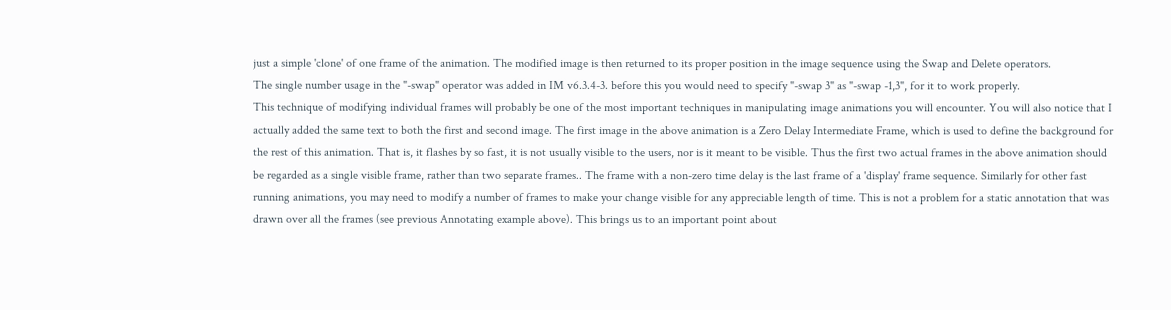just a simple 'clone' of one frame of the animation. The modified image is then returned to its proper position in the image sequence using the Swap and Delete operators.
The single number usage in the "-swap" operator was added in IM v6.3.4-3. before this you would need to specify "-swap 3" as "-swap -1,3", for it to work properly.
This technique of modifying individual frames will probably be one of the most important techniques in manipulating image animations you will encounter. You will also notice that I actually added the same text to both the first and second image. The first image in the above animation is a Zero Delay Intermediate Frame, which is used to define the background for the rest of this animation. That is, it flashes by so fast, it is not usually visible to the users, nor is it meant to be visible. Thus the first two actual frames in the above animation should be regarded as a single visible frame, rather than two separate frames.. The frame with a non-zero time delay is the last frame of a 'display' frame sequence. Similarly for other fast running animations, you may need to modify a number of frames to make your change visible for any appreciable length of time. This is not a problem for a static annotation that was drawn over all the frames (see previous Annotating example above). This brings us to an important point about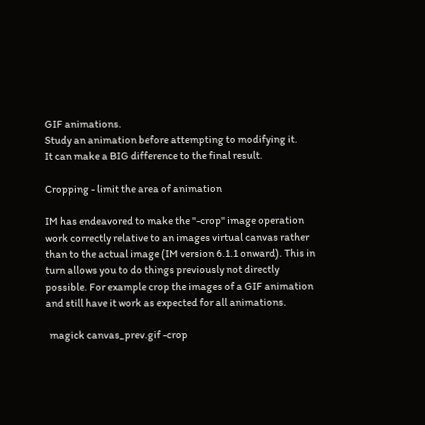GIF animations.
Study an animation before attempting to modifying it.
It can make a BIG difference to the final result.

Cropping - limit the area of animation

IM has endeavored to make the "-crop" image operation work correctly relative to an images virtual canvas rather than to the actual image (IM version 6.1.1 onward). This in turn allows you to do things previously not directly possible. For example crop the images of a GIF animation and still have it work as expected for all animations.

  magick canvas_prev.gif -crop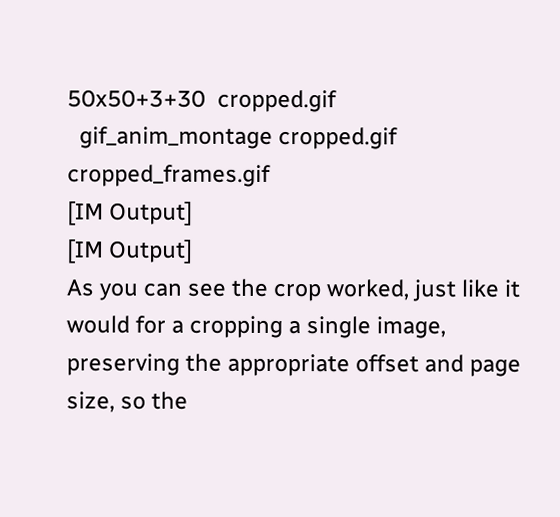50x50+3+30  cropped.gif
  gif_anim_montage cropped.gif cropped_frames.gif
[IM Output]
[IM Output]
As you can see the crop worked, just like it would for a cropping a single image, preserving the appropriate offset and page size, so the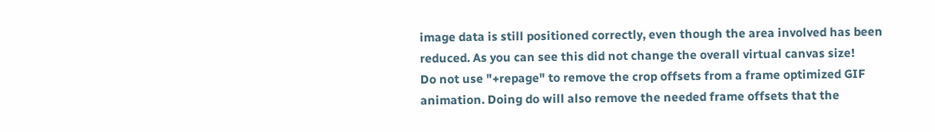image data is still positioned correctly, even though the area involved has been reduced. As you can see this did not change the overall virtual canvas size!
Do not use "+repage" to remove the crop offsets from a frame optimized GIF animation. Doing do will also remove the needed frame offsets that the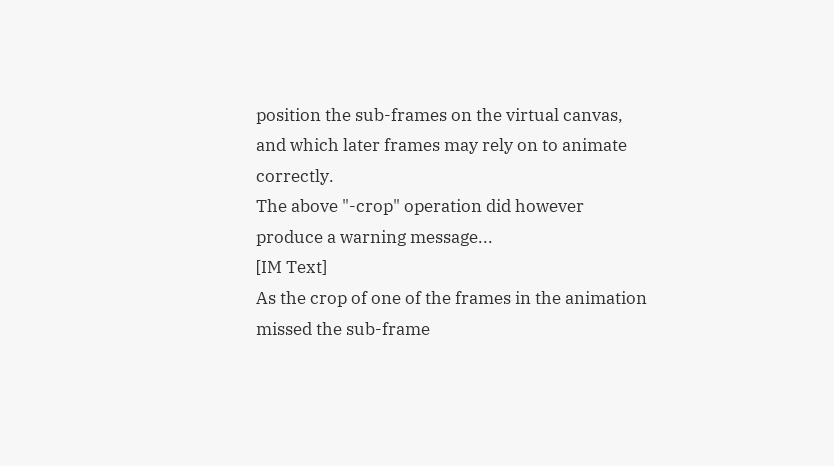position the sub-frames on the virtual canvas, and which later frames may rely on to animate correctly.
The above "-crop" operation did however produce a warning message...
[IM Text]
As the crop of one of the frames in the animation missed the sub-frame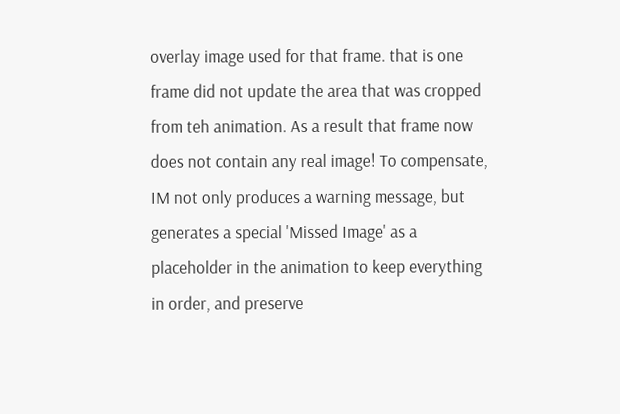overlay image used for that frame. that is one frame did not update the area that was cropped from teh animation. As a result that frame now does not contain any real image! To compensate, IM not only produces a warning message, but generates a special 'Missed Image' as a placeholder in the animation to keep everything in order, and preserve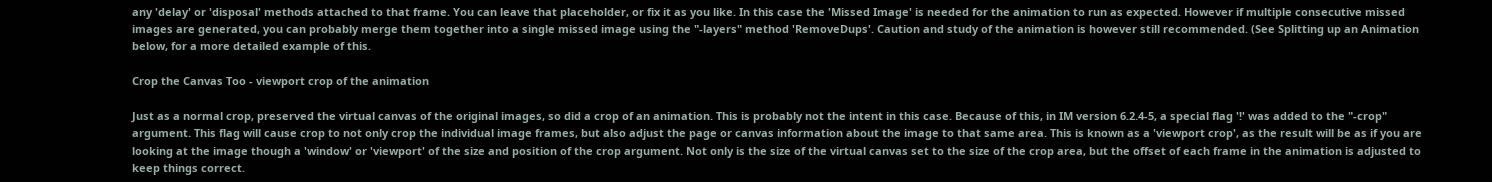any 'delay' or 'disposal' methods attached to that frame. You can leave that placeholder, or fix it as you like. In this case the 'Missed Image' is needed for the animation to run as expected. However if multiple consecutive missed images are generated, you can probably merge them together into a single missed image using the "-layers" method 'RemoveDups'. Caution and study of the animation is however still recommended. (See Splitting up an Animation below, for a more detailed example of this.

Crop the Canvas Too - viewport crop of the animation

Just as a normal crop, preserved the virtual canvas of the original images, so did a crop of an animation. This is probably not the intent in this case. Because of this, in IM version 6.2.4-5, a special flag '!' was added to the "-crop" argument. This flag will cause crop to not only crop the individual image frames, but also adjust the page or canvas information about the image to that same area. This is known as a 'viewport crop', as the result will be as if you are looking at the image though a 'window' or 'viewport' of the size and position of the crop argument. Not only is the size of the virtual canvas set to the size of the crop area, but the offset of each frame in the animation is adjusted to keep things correct.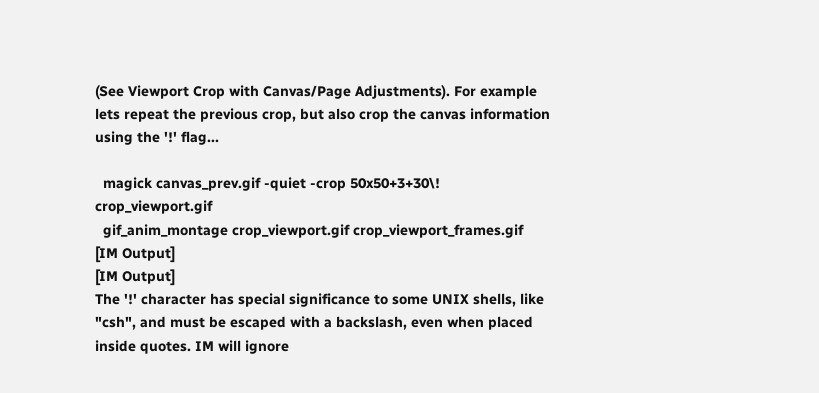(See Viewport Crop with Canvas/Page Adjustments). For example lets repeat the previous crop, but also crop the canvas information using the '!' flag...

  magick canvas_prev.gif -quiet -crop 50x50+3+30\!  crop_viewport.gif
  gif_anim_montage crop_viewport.gif crop_viewport_frames.gif
[IM Output]
[IM Output]
The '!' character has special significance to some UNIX shells, like "csh", and must be escaped with a backslash, even when placed inside quotes. IM will ignore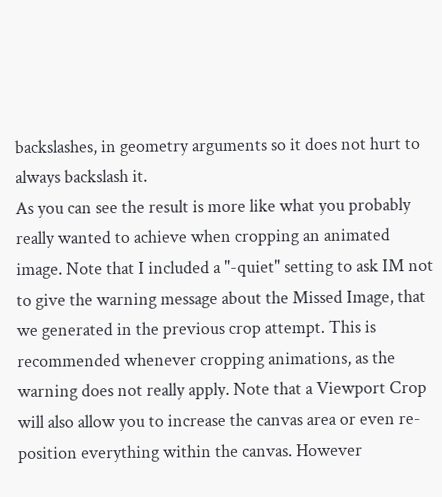backslashes, in geometry arguments so it does not hurt to always backslash it.
As you can see the result is more like what you probably really wanted to achieve when cropping an animated image. Note that I included a "-quiet" setting to ask IM not to give the warning message about the Missed Image, that we generated in the previous crop attempt. This is recommended whenever cropping animations, as the warning does not really apply. Note that a Viewport Crop will also allow you to increase the canvas area or even re-position everything within the canvas. However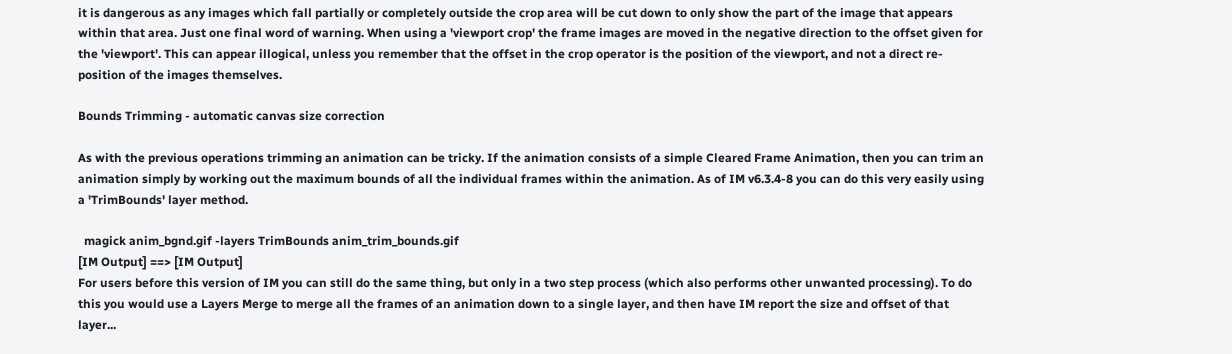it is dangerous as any images which fall partially or completely outside the crop area will be cut down to only show the part of the image that appears within that area. Just one final word of warning. When using a 'viewport crop' the frame images are moved in the negative direction to the offset given for the 'viewport'. This can appear illogical, unless you remember that the offset in the crop operator is the position of the viewport, and not a direct re-position of the images themselves.

Bounds Trimming - automatic canvas size correction

As with the previous operations trimming an animation can be tricky. If the animation consists of a simple Cleared Frame Animation, then you can trim an animation simply by working out the maximum bounds of all the individual frames within the animation. As of IM v6.3.4-8 you can do this very easily using a 'TrimBounds' layer method.

  magick anim_bgnd.gif -layers TrimBounds anim_trim_bounds.gif
[IM Output] ==> [IM Output]
For users before this version of IM you can still do the same thing, but only in a two step process (which also performs other unwanted processing). To do this you would use a Layers Merge to merge all the frames of an animation down to a single layer, and then have IM report the size and offset of that layer...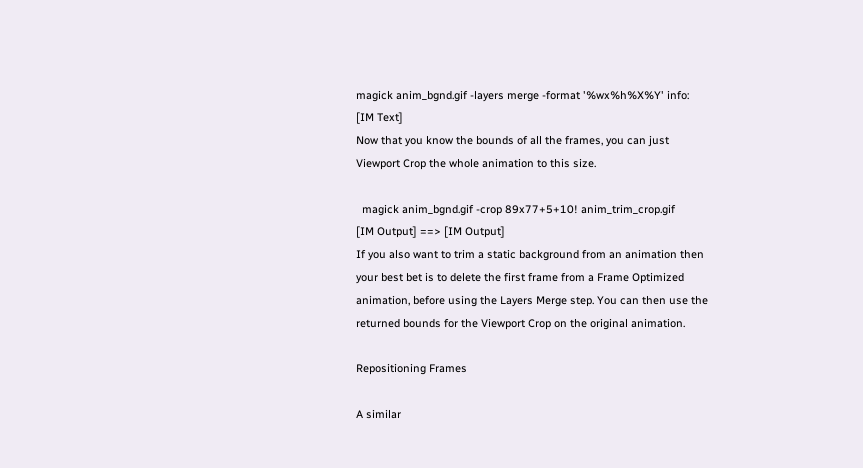magick anim_bgnd.gif -layers merge -format '%wx%h%X%Y' info:
[IM Text]
Now that you know the bounds of all the frames, you can just Viewport Crop the whole animation to this size.

  magick anim_bgnd.gif -crop 89x77+5+10! anim_trim_crop.gif
[IM Output] ==> [IM Output]
If you also want to trim a static background from an animation then your best bet is to delete the first frame from a Frame Optimized animation, before using the Layers Merge step. You can then use the returned bounds for the Viewport Crop on the original animation.

Repositioning Frames

A similar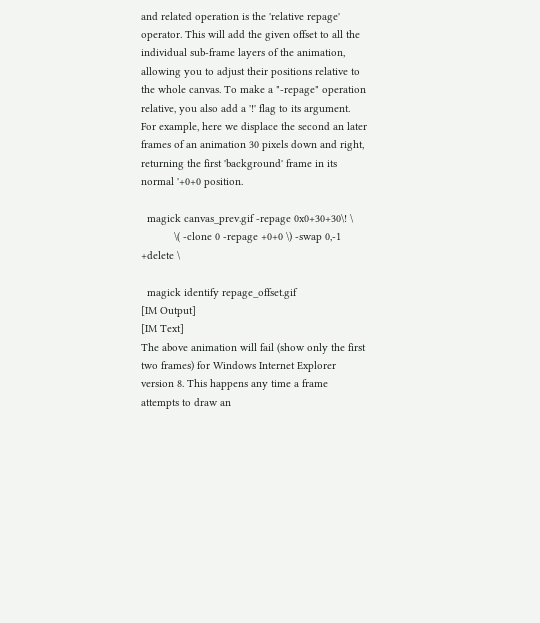and related operation is the 'relative repage' operator. This will add the given offset to all the individual sub-frame layers of the animation, allowing you to adjust their positions relative to the whole canvas. To make a "-repage" operation relative, you also add a '!' flag to its argument. For example, here we displace the second an later frames of an animation 30 pixels down and right, returning the first 'background' frame in its normal '+0+0 position.

  magick canvas_prev.gif -repage 0x0+30+30\! \
           \( -clone 0 -repage +0+0 \) -swap 0,-1 +delete \

  magick identify repage_offset.gif
[IM Output]
[IM Text]
The above animation will fail (show only the first two frames) for Windows Internet Explorer version 8. This happens any time a frame attempts to draw an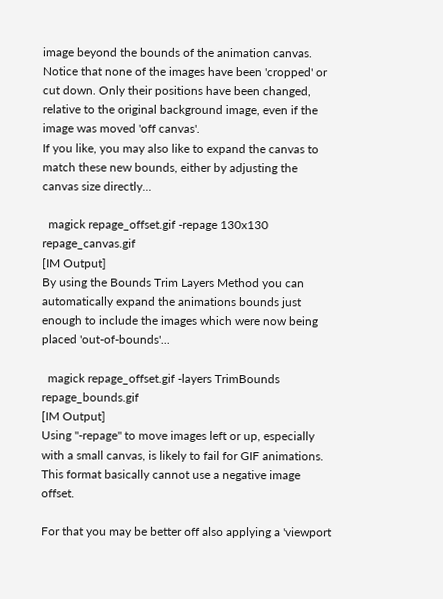image beyond the bounds of the animation canvas.
Notice that none of the images have been 'cropped' or cut down. Only their positions have been changed, relative to the original background image, even if the image was moved 'off canvas'.
If you like, you may also like to expand the canvas to match these new bounds, either by adjusting the canvas size directly...

  magick repage_offset.gif -repage 130x130  repage_canvas.gif
[IM Output]
By using the Bounds Trim Layers Method you can automatically expand the animations bounds just enough to include the images which were now being placed 'out-of-bounds'...

  magick repage_offset.gif -layers TrimBounds repage_bounds.gif
[IM Output]
Using "-repage" to move images left or up, especially with a small canvas, is likely to fail for GIF animations. This format basically cannot use a negative image offset.

For that you may be better off also applying a 'viewport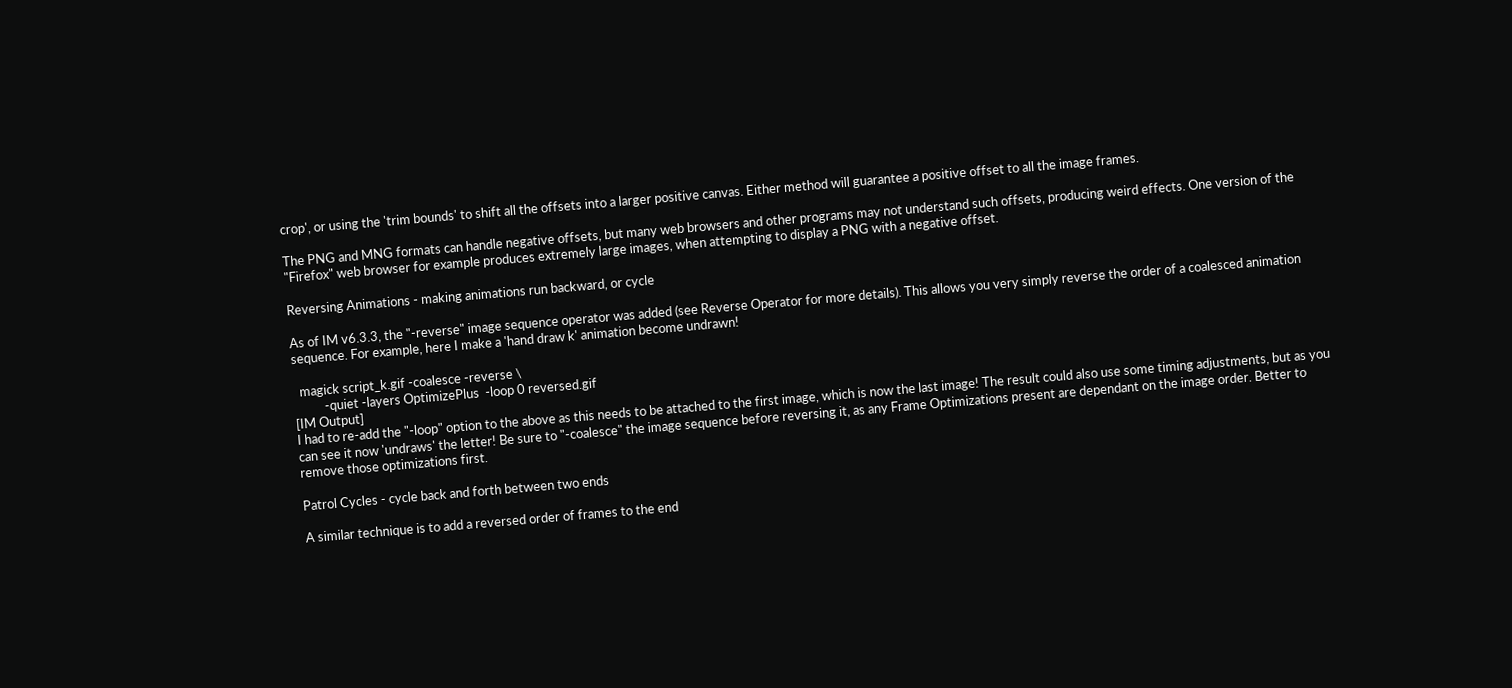crop', or using the 'trim bounds' to shift all the offsets into a larger positive canvas. Either method will guarantee a positive offset to all the image frames.

The PNG and MNG formats can handle negative offsets, but many web browsers and other programs may not understand such offsets, producing weird effects. One version of the "Firefox" web browser for example produces extremely large images, when attempting to display a PNG with a negative offset.

Reversing Animations - making animations run backward, or cycle

As of IM v6.3.3, the "-reverse" image sequence operator was added (see Reverse Operator for more details). This allows you very simply reverse the order of a coalesced animation sequence. For example, here I make a 'hand draw k' animation become undrawn!

  magick script_k.gif -coalesce -reverse \
          -quiet -layers OptimizePlus  -loop 0 reversed.gif
[IM Output]
I had to re-add the "-loop" option to the above as this needs to be attached to the first image, which is now the last image! The result could also use some timing adjustments, but as you can see it now 'undraws' the letter! Be sure to "-coalesce" the image sequence before reversing it, as any Frame Optimizations present are dependant on the image order. Better to remove those optimizations first.

Patrol Cycles - cycle back and forth between two ends

A similar technique is to add a reversed order of frames to the end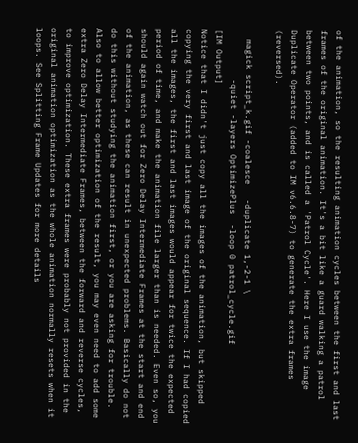of the animation, so the resulting animation cycles between the first and last frames of the original animation. It's a bit like a guard walking a patrol between two points, and is called a 'Patrol Cycle'. Here I use the image Duplicate Operator (added to IM v6.6.8-7) to generate the extra frames (reversed).

  magick script_k.gif -coalesce   -duplicate 1,-2-1 \
          -quiet -layers OptimizePlus  -loop 0 patrol_cycle.gif
[IM Output]
Notice that I didn't just copy all the images of the animation, but skipped copying the very first and last image of the original sequence. If I had copied all the images, the first and last images would appear for twice the expected period of time, and make the animation file larger than is needed. Even so, you should again watch out for Zero Delay Intermediate Frames at the start and end of the animation, as these can result in unexpected problems. Basically do not do this without studying the animation first, or you are asking for trouble. Also to allow better optimization of the result, you may even need to add some extra Zero Delay Intermediate Frames, between the forward and reverse cycles, to improve optimization. These extra frames were probably not provided in the original animation optimization as the whole animation normally resets when it loops. See Splitting Frame Updates for more details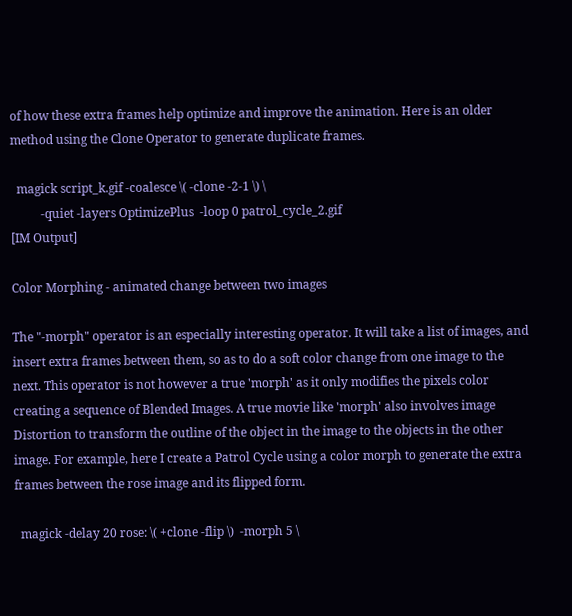of how these extra frames help optimize and improve the animation. Here is an older method using the Clone Operator to generate duplicate frames.

  magick script_k.gif -coalesce \( -clone -2-1 \) \
          -quiet -layers OptimizePlus  -loop 0 patrol_cycle_2.gif
[IM Output]

Color Morphing - animated change between two images

The "-morph" operator is an especially interesting operator. It will take a list of images, and insert extra frames between them, so as to do a soft color change from one image to the next. This operator is not however a true 'morph' as it only modifies the pixels color creating a sequence of Blended Images. A true movie like 'morph' also involves image Distortion to transform the outline of the object in the image to the objects in the other image. For example, here I create a Patrol Cycle using a color morph to generate the extra frames between the rose image and its flipped form.

  magick -delay 20 rose: \( +clone -flip \)  -morph 5 \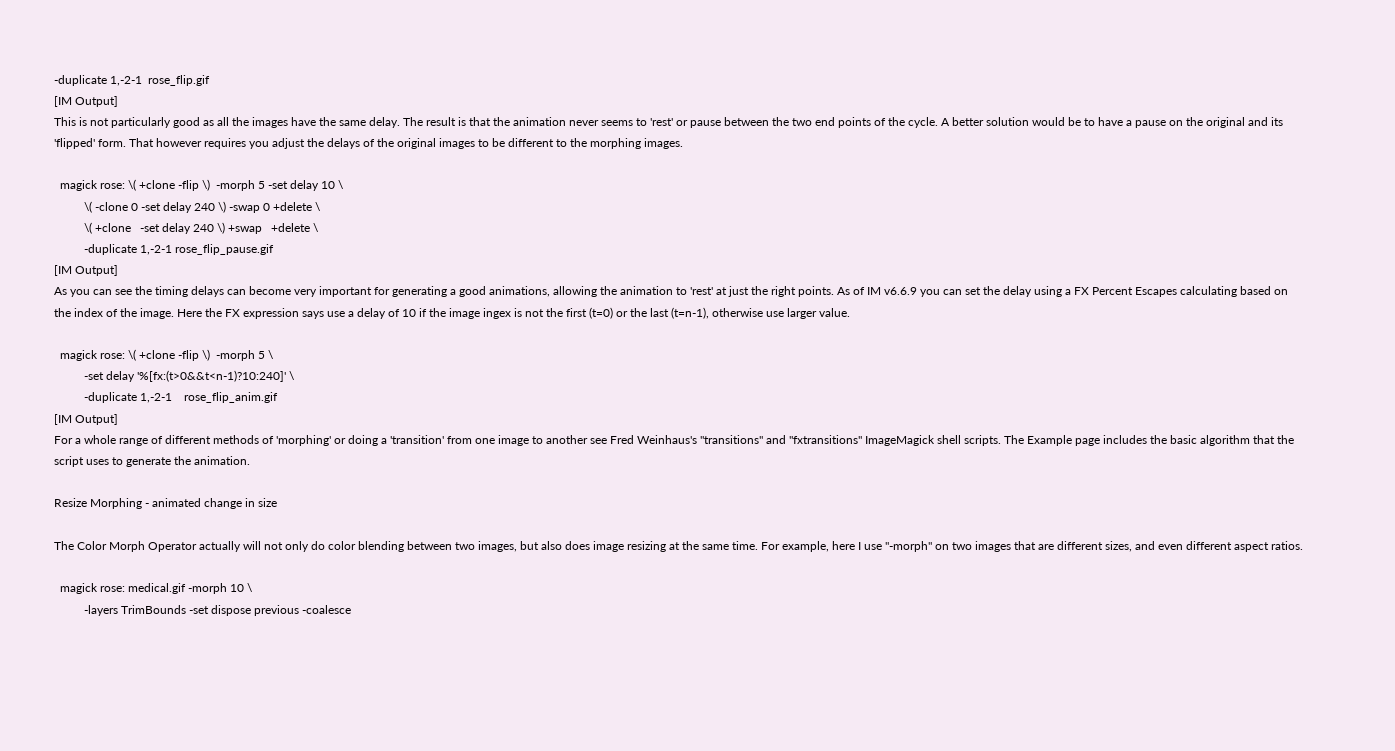-duplicate 1,-2-1  rose_flip.gif
[IM Output]
This is not particularly good as all the images have the same delay. The result is that the animation never seems to 'rest' or pause between the two end points of the cycle. A better solution would be to have a pause on the original and its 'flipped' form. That however requires you adjust the delays of the original images to be different to the morphing images.

  magick rose: \( +clone -flip \)  -morph 5 -set delay 10 \
          \( -clone 0 -set delay 240 \) -swap 0 +delete \
          \( +clone   -set delay 240 \) +swap   +delete \
          -duplicate 1,-2-1 rose_flip_pause.gif
[IM Output]
As you can see the timing delays can become very important for generating a good animations, allowing the animation to 'rest' at just the right points. As of IM v6.6.9 you can set the delay using a FX Percent Escapes calculating based on the index of the image. Here the FX expression says use a delay of 10 if the image ingex is not the first (t=0) or the last (t=n-1), otherwise use larger value.

  magick rose: \( +clone -flip \)  -morph 5 \
          -set delay '%[fx:(t>0&&t<n-1)?10:240]' \
          -duplicate 1,-2-1    rose_flip_anim.gif
[IM Output]
For a whole range of different methods of 'morphing' or doing a 'transition' from one image to another see Fred Weinhaus's "transitions" and "fxtransitions" ImageMagick shell scripts. The Example page includes the basic algorithm that the script uses to generate the animation.

Resize Morphing - animated change in size

The Color Morph Operator actually will not only do color blending between two images, but also does image resizing at the same time. For example, here I use "-morph" on two images that are different sizes, and even different aspect ratios.

  magick rose: medical.gif -morph 10 \
          -layers TrimBounds -set dispose previous -coalesce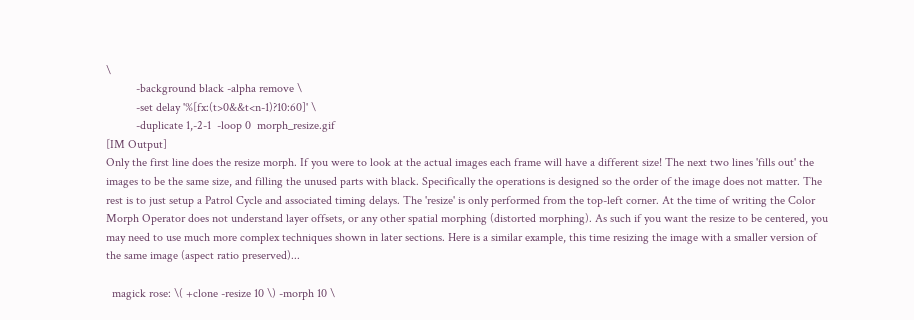\
          -background black -alpha remove \
          -set delay '%[fx:(t>0&&t<n-1)?10:60]' \
          -duplicate 1,-2-1  -loop 0  morph_resize.gif
[IM Output]
Only the first line does the resize morph. If you were to look at the actual images each frame will have a different size! The next two lines 'fills out' the images to be the same size, and filling the unused parts with black. Specifically the operations is designed so the order of the image does not matter. The rest is to just setup a Patrol Cycle and associated timing delays. The 'resize' is only performed from the top-left corner. At the time of writing the Color Morph Operator does not understand layer offsets, or any other spatial morphing (distorted morphing). As such if you want the resize to be centered, you may need to use much more complex techniques shown in later sections. Here is a similar example, this time resizing the image with a smaller version of the same image (aspect ratio preserved)...

  magick rose: \( +clone -resize 10 \) -morph 10 \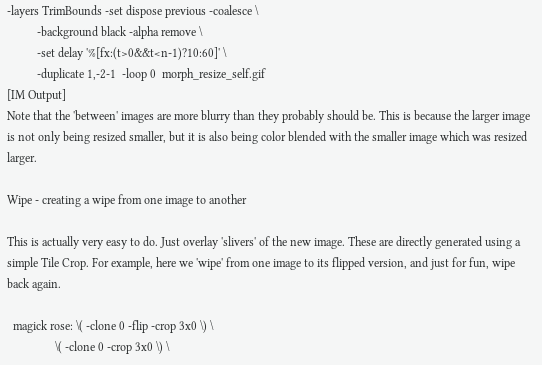-layers TrimBounds -set dispose previous -coalesce \
          -background black -alpha remove \
          -set delay '%[fx:(t>0&&t<n-1)?10:60]' \
          -duplicate 1,-2-1  -loop 0  morph_resize_self.gif
[IM Output]
Note that the 'between' images are more blurry than they probably should be. This is because the larger image is not only being resized smaller, but it is also being color blended with the smaller image which was resized larger.

Wipe - creating a wipe from one image to another

This is actually very easy to do. Just overlay 'slivers' of the new image. These are directly generated using a simple Tile Crop. For example, here we 'wipe' from one image to its flipped version, and just for fun, wipe back again.

  magick rose: \( -clone 0 -flip -crop 3x0 \) \
                \( -clone 0 -crop 3x0 \) \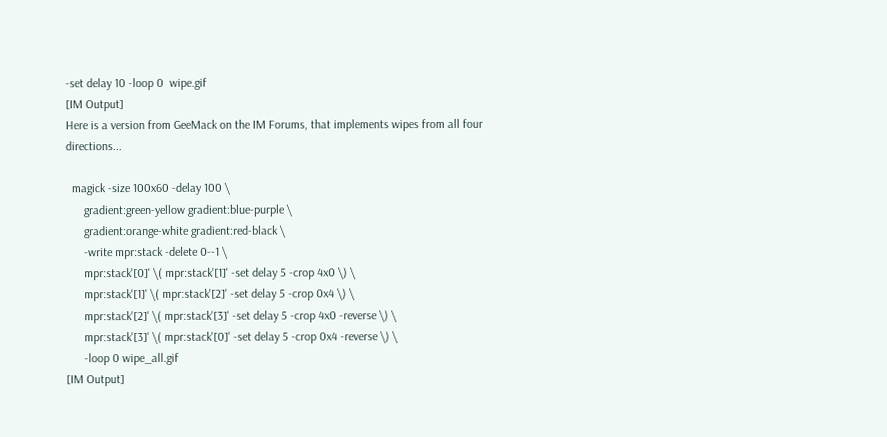-set delay 10 -loop 0  wipe.gif
[IM Output]
Here is a version from GeeMack on the IM Forums, that implements wipes from all four directions...

  magick -size 100x60 -delay 100 \
      gradient:green-yellow gradient:blue-purple \
      gradient:orange-white gradient:red-black \
      -write mpr:stack -delete 0--1 \
      mpr:stack'[0]' \( mpr:stack'[1]' -set delay 5 -crop 4x0 \) \
      mpr:stack'[1]' \( mpr:stack'[2]' -set delay 5 -crop 0x4 \) \
      mpr:stack'[2]' \( mpr:stack'[3]' -set delay 5 -crop 4x0 -reverse \) \
      mpr:stack'[3]' \( mpr:stack'[0]' -set delay 5 -crop 0x4 -reverse \) \
      -loop 0 wipe_all.gif
[IM Output]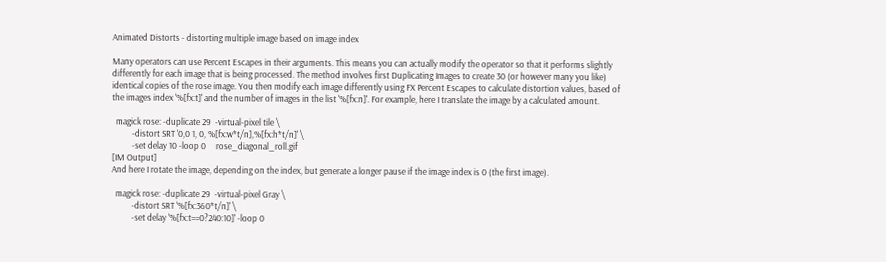Animated Distorts - distorting multiple image based on image index

Many operators can use Percent Escapes in their arguments. This means you can actually modify the operator so that it performs slightly differently for each image that is being processed. The method involves first Duplicating Images to create 30 (or however many you like) identical copies of the rose image. You then modify each image differently using FX Percent Escapes to calculate distortion values, based of the images index '%[fx:t]' and the number of images in the list '%[fx:n]'. For example, here I translate the image by a calculated amount.

  magick rose: -duplicate 29  -virtual-pixel tile \
          -distort SRT '0,0 1, 0, %[fx:w*t/n],%[fx:h*t/n]' \
          -set delay 10 -loop 0     rose_diagonal_roll.gif
[IM Output]
And here I rotate the image, depending on the index, but generate a longer pause if the image index is 0 (the first image).

  magick rose: -duplicate 29  -virtual-pixel Gray \
          -distort SRT '%[fx:360*t/n]' \
          -set delay '%[fx:t==0?240:10]' -loop 0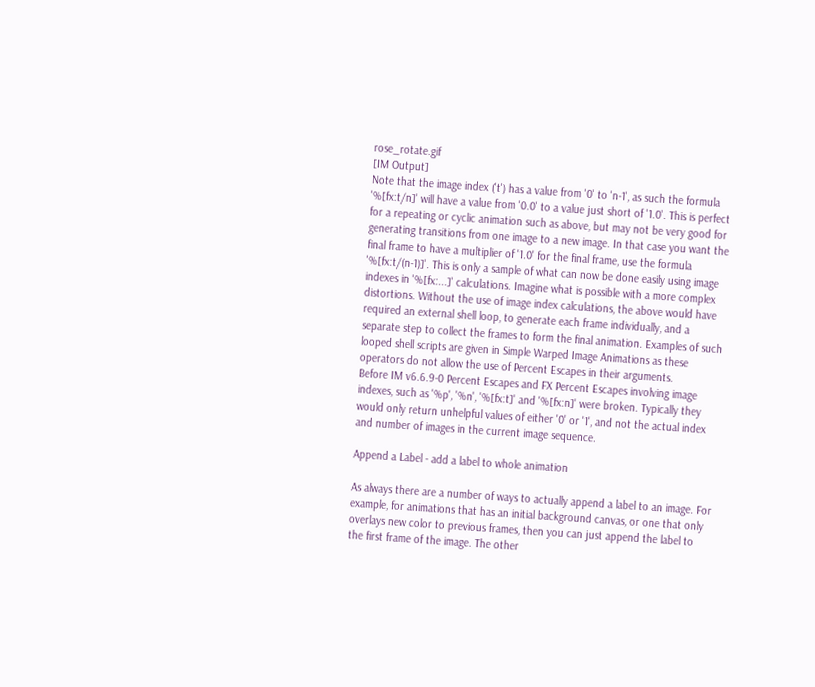rose_rotate.gif
[IM Output]
Note that the image index ('t') has a value from '0' to 'n-1', as such the formula '%[fx:t/n]' will have a value from '0.0' to a value just short of '1.0'. This is perfect for a repeating or cyclic animation such as above, but may not be very good for generating transitions from one image to a new image. In that case you want the final frame to have a multiplier of '1.0' for the final frame, use the formula '%[fx:t/(n-1)]'. This is only a sample of what can now be done easily using image indexes in '%[fx:...]' calculations. Imagine what is possible with a more complex distortions. Without the use of image index calculations, the above would have required an external shell loop, to generate each frame individually, and a separate step to collect the frames to form the final animation. Examples of such looped shell scripts are given in Simple Warped Image Animations as these operators do not allow the use of Percent Escapes in their arguments.
Before IM v6.6.9-0 Percent Escapes and FX Percent Escapes involving image indexes, such as '%p', '%n', '%[fx:t]' and '%[fx:n]' were broken. Typically they would only return unhelpful values of either '0' or '1', and not the actual index and number of images in the current image sequence.

Append a Label - add a label to whole animation

As always there are a number of ways to actually append a label to an image. For example, for animations that has an initial background canvas, or one that only overlays new color to previous frames, then you can just append the label to the first frame of the image. The other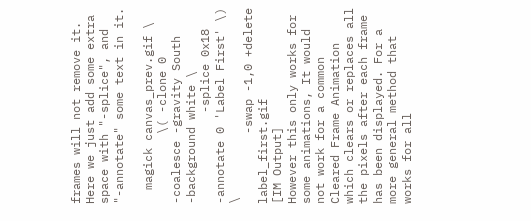frames will not remove it.
Here we just add some extra space with "-splice", and "-annotate" some text in it.

  magick canvas_prev.gif \
          \( -clone 0 -coalesce -gravity South -background white \
             -splice 0x18 -annotate 0 'Label First' \) \
          -swap -1,0 +delete   label_first.gif
[IM Output]
However this only works for some animations, It would not work for a common Cleared Frame Animation which clears or replaces all the pixels after each frame has been displayed. For a more general method that works for all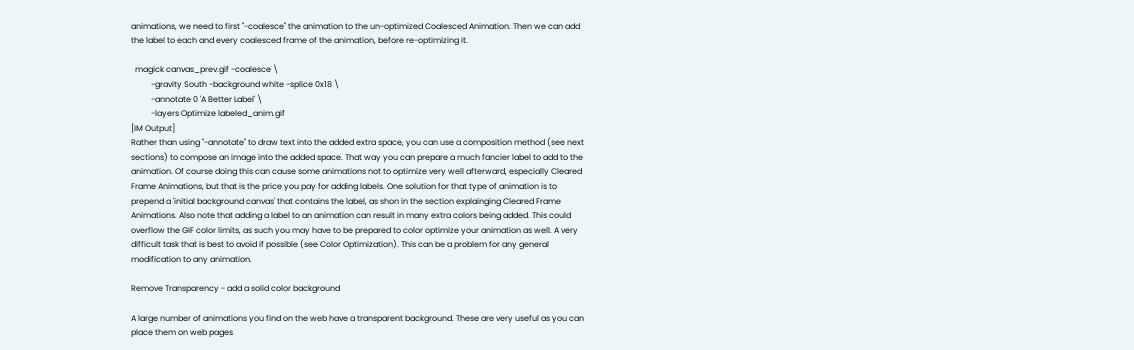animations, we need to first "-coalesce" the animation to the un-optimized Coalesced Animation. Then we can add the label to each and every coalesced frame of the animation, before re-optimizing it.

  magick canvas_prev.gif -coalesce \
          -gravity South -background white -splice 0x18 \
          -annotate 0 'A Better Label' \
          -layers Optimize labeled_anim.gif
[IM Output]
Rather than using "-annotate" to draw text into the added extra space, you can use a composition method (see next sections) to compose an image into the added space. That way you can prepare a much fancier label to add to the animation. Of course doing this can cause some animations not to optimize very well afterward, especially Cleared Frame Animations, but that is the price you pay for adding labels. One solution for that type of animation is to prepend a 'initial background canvas' that contains the label, as shon in the section explainging Cleared Frame Animations. Also note that adding a label to an animation can result in many extra colors being added. This could overflow the GIF color limits, as such you may have to be prepared to color optimize your animation as well. A very difficult task that is best to avoid if possible (see Color Optimization). This can be a problem for any general modification to any animation.

Remove Transparency - add a solid color background

A large number of animations you find on the web have a transparent background. These are very useful as you can place them on web pages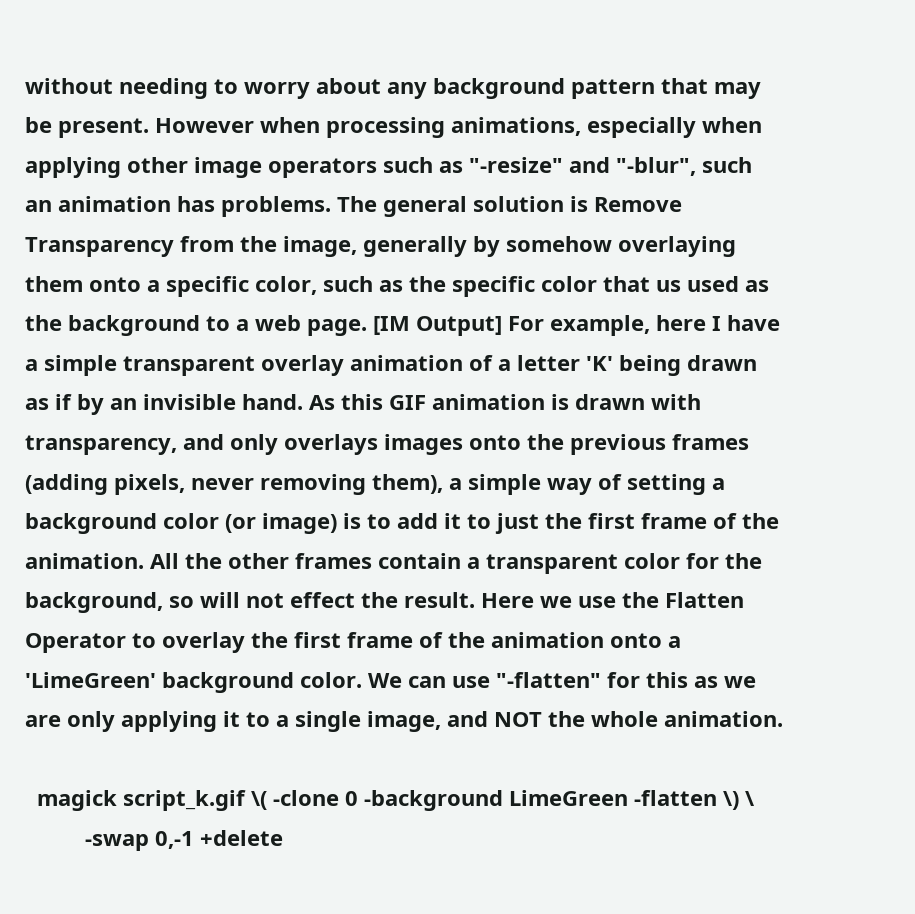without needing to worry about any background pattern that may be present. However when processing animations, especially when applying other image operators such as "-resize" and "-blur", such an animation has problems. The general solution is Remove Transparency from the image, generally by somehow overlaying them onto a specific color, such as the specific color that us used as the background to a web page. [IM Output] For example, here I have a simple transparent overlay animation of a letter 'K' being drawn as if by an invisible hand. As this GIF animation is drawn with transparency, and only overlays images onto the previous frames (adding pixels, never removing them), a simple way of setting a background color (or image) is to add it to just the first frame of the animation. All the other frames contain a transparent color for the background, so will not effect the result. Here we use the Flatten Operator to overlay the first frame of the animation onto a 'LimeGreen' background color. We can use "-flatten" for this as we are only applying it to a single image, and NOT the whole animation.

  magick script_k.gif \( -clone 0 -background LimeGreen -flatten \) \
          -swap 0,-1 +delete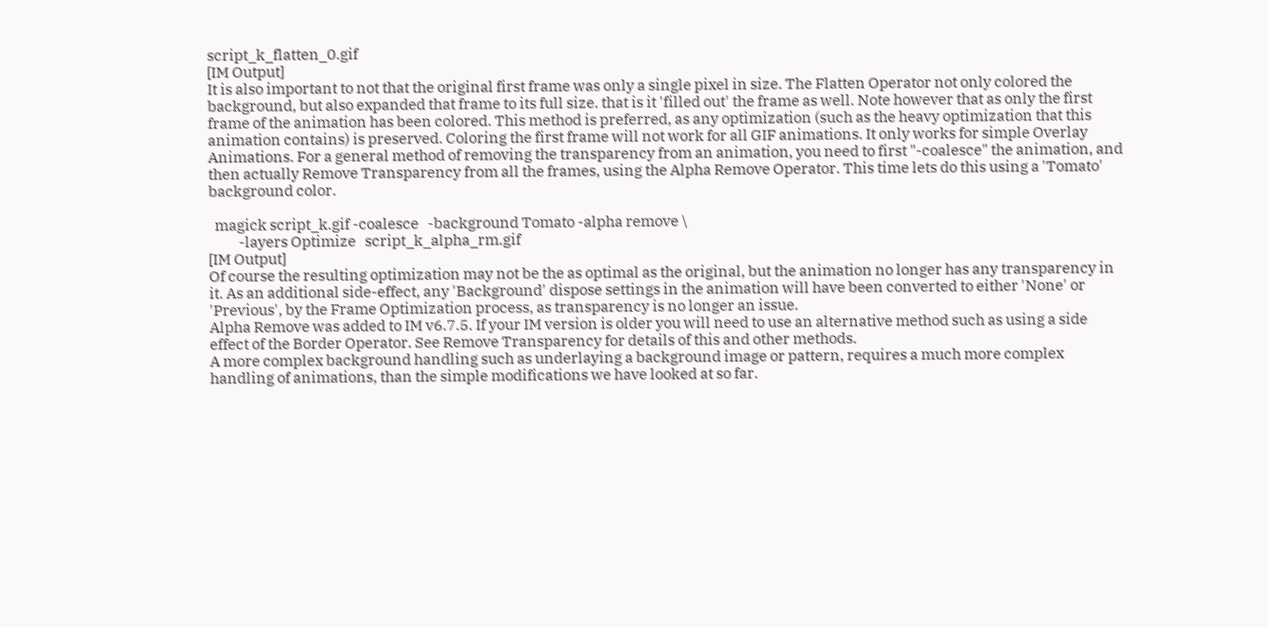script_k_flatten_0.gif
[IM Output]
It is also important to not that the original first frame was only a single pixel in size. The Flatten Operator not only colored the background, but also expanded that frame to its full size. that is it 'filled out' the frame as well. Note however that as only the first frame of the animation has been colored. This method is preferred, as any optimization (such as the heavy optimization that this animation contains) is preserved. Coloring the first frame will not work for all GIF animations. It only works for simple Overlay Animations. For a general method of removing the transparency from an animation, you need to first "-coalesce" the animation, and then actually Remove Transparency from all the frames, using the Alpha Remove Operator. This time lets do this using a 'Tomato' background color.

  magick script_k.gif -coalesce   -background Tomato -alpha remove \
          -layers Optimize   script_k_alpha_rm.gif
[IM Output]
Of course the resulting optimization may not be the as optimal as the original, but the animation no longer has any transparency in it. As an additional side-effect, any 'Background' dispose settings in the animation will have been converted to either 'None' or 'Previous', by the Frame Optimization process, as transparency is no longer an issue.
Alpha Remove was added to IM v6.7.5. If your IM version is older you will need to use an alternative method such as using a side effect of the Border Operator. See Remove Transparency for details of this and other methods.
A more complex background handling such as underlaying a background image or pattern, requires a much more complex handling of animations, than the simple modifications we have looked at so far.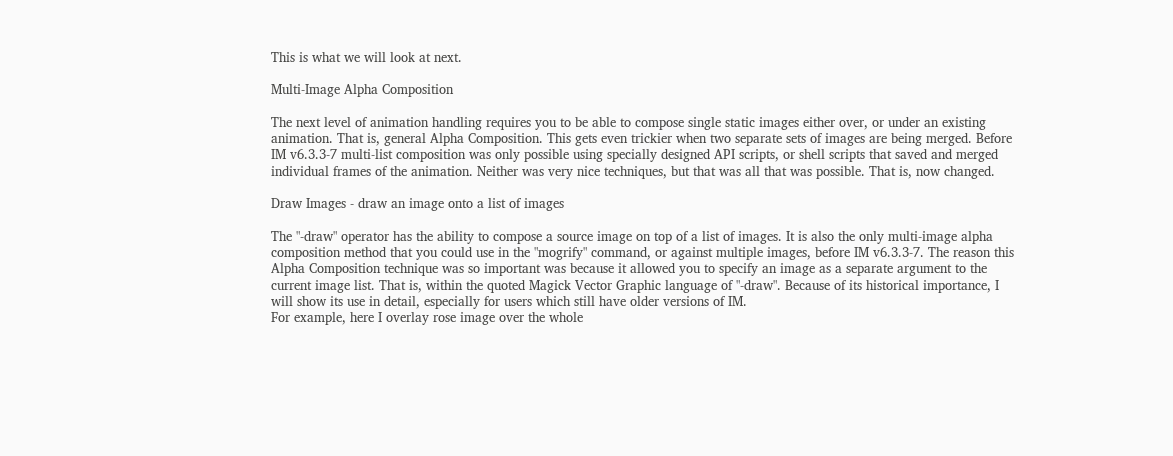This is what we will look at next.

Multi-Image Alpha Composition

The next level of animation handling requires you to be able to compose single static images either over, or under an existing animation. That is, general Alpha Composition. This gets even trickier when two separate sets of images are being merged. Before IM v6.3.3-7 multi-list composition was only possible using specially designed API scripts, or shell scripts that saved and merged individual frames of the animation. Neither was very nice techniques, but that was all that was possible. That is, now changed.

Draw Images - draw an image onto a list of images

The "-draw" operator has the ability to compose a source image on top of a list of images. It is also the only multi-image alpha composition method that you could use in the "mogrify" command, or against multiple images, before IM v6.3.3-7. The reason this Alpha Composition technique was so important was because it allowed you to specify an image as a separate argument to the current image list. That is, within the quoted Magick Vector Graphic language of "-draw". Because of its historical importance, I will show its use in detail, especially for users which still have older versions of IM.
For example, here I overlay rose image over the whole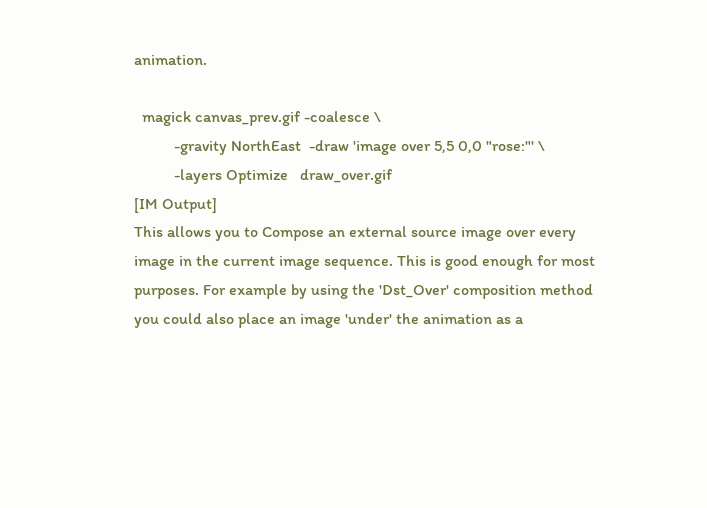animation.

  magick canvas_prev.gif -coalesce \
          -gravity NorthEast  -draw 'image over 5,5 0,0 "rose:"' \
          -layers Optimize   draw_over.gif
[IM Output]
This allows you to Compose an external source image over every image in the current image sequence. This is good enough for most purposes. For example by using the 'Dst_Over' composition method you could also place an image 'under' the animation as a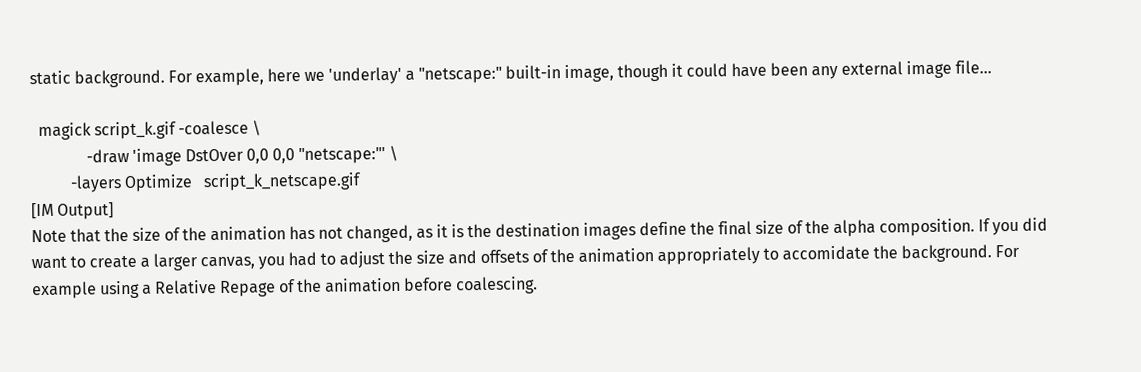static background. For example, here we 'underlay' a "netscape:" built-in image, though it could have been any external image file...

  magick script_k.gif -coalesce \
              -draw 'image DstOver 0,0 0,0 "netscape:"' \
          -layers Optimize   script_k_netscape.gif
[IM Output]
Note that the size of the animation has not changed, as it is the destination images define the final size of the alpha composition. If you did want to create a larger canvas, you had to adjust the size and offsets of the animation appropriately to accomidate the background. For example using a Relative Repage of the animation before coalescing.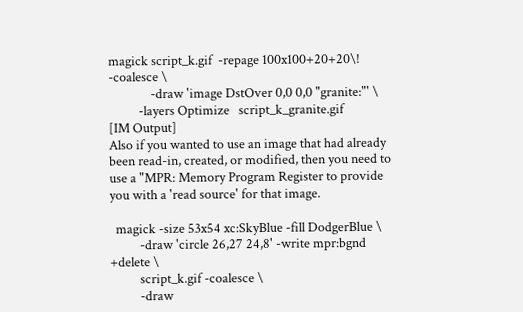magick script_k.gif  -repage 100x100+20+20\!   -coalesce \
              -draw 'image DstOver 0,0 0,0 "granite:"' \
          -layers Optimize   script_k_granite.gif
[IM Output]
Also if you wanted to use an image that had already been read-in, created, or modified, then you need to use a "MPR: Memory Program Register to provide you with a 'read source' for that image.

  magick -size 53x54 xc:SkyBlue -fill DodgerBlue \
          -draw 'circle 26,27 24,8' -write mpr:bgnd +delete \
          script_k.gif -coalesce \
          -draw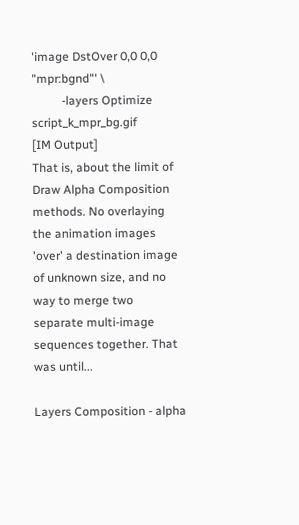'image DstOver 0,0 0,0 "mpr:bgnd"' \
          -layers Optimize   script_k_mpr_bg.gif
[IM Output]
That is, about the limit of Draw Alpha Composition methods. No overlaying the animation images 'over' a destination image of unknown size, and no way to merge two separate multi-image sequences together. That was until...

Layers Composition - alpha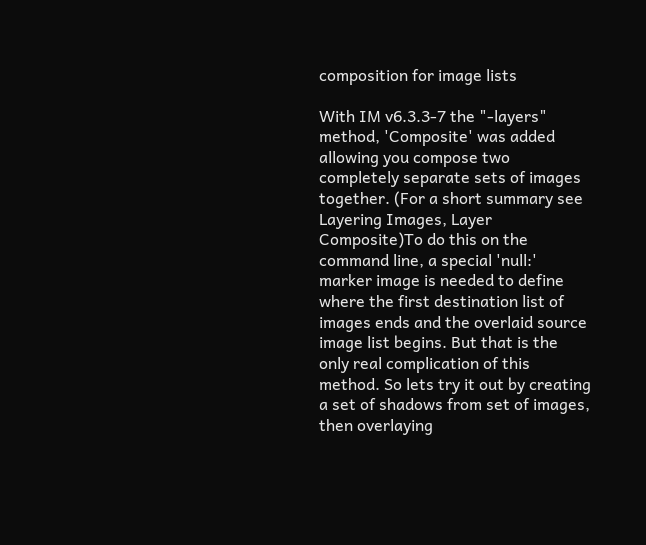composition for image lists

With IM v6.3.3-7 the "-layers" method, 'Composite' was added allowing you compose two completely separate sets of images together. (For a short summary see Layering Images, Layer Composite)To do this on the command line, a special 'null:' marker image is needed to define where the first destination list of images ends and the overlaid source image list begins. But that is the only real complication of this method. So lets try it out by creating a set of shadows from set of images, then overlaying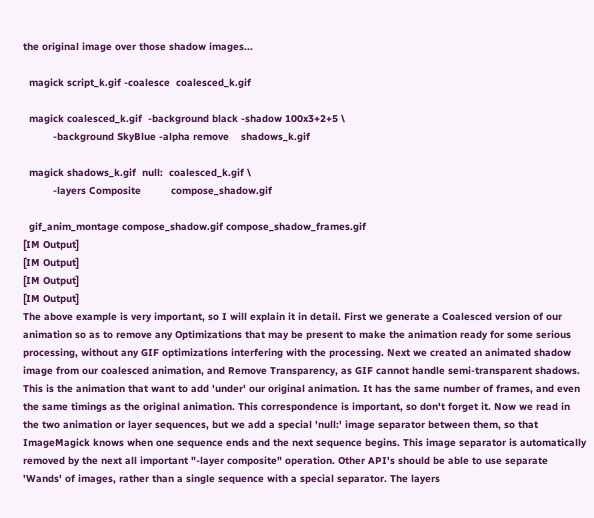the original image over those shadow images...

  magick script_k.gif -coalesce  coalesced_k.gif

  magick coalesced_k.gif  -background black -shadow 100x3+2+5 \
          -background SkyBlue -alpha remove    shadows_k.gif

  magick shadows_k.gif  null:  coalesced_k.gif \
          -layers Composite          compose_shadow.gif

  gif_anim_montage compose_shadow.gif compose_shadow_frames.gif
[IM Output]
[IM Output]
[IM Output]
[IM Output]
The above example is very important, so I will explain it in detail. First we generate a Coalesced version of our animation so as to remove any Optimizations that may be present to make the animation ready for some serious processing, without any GIF optimizations interfering with the processing. Next we created an animated shadow image from our coalesced animation, and Remove Transparency, as GIF cannot handle semi-transparent shadows. This is the animation that want to add 'under' our original animation. It has the same number of frames, and even the same timings as the original animation. This correspondence is important, so don't forget it. Now we read in the two animation or layer sequences, but we add a special 'null:' image separator between them, so that ImageMagick knows when one sequence ends and the next sequence begins. This image separator is automatically removed by the next all important "-layer composite" operation. Other API's should be able to use separate 'Wands' of images, rather than a single sequence with a special separator. The layers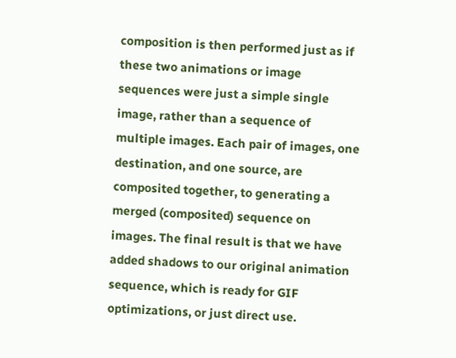composition is then performed just as if these two animations or image sequences were just a simple single image, rather than a sequence of multiple images. Each pair of images, one destination, and one source, are composited together, to generating a merged (composited) sequence on images. The final result is that we have added shadows to our original animation sequence, which is ready for GIF optimizations, or just direct use.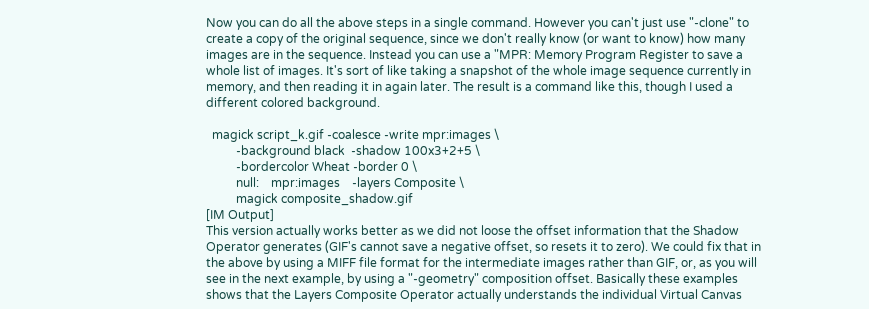Now you can do all the above steps in a single command. However you can't just use "-clone" to create a copy of the original sequence, since we don't really know (or want to know) how many images are in the sequence. Instead you can use a "MPR: Memory Program Register to save a whole list of images. It's sort of like taking a snapshot of the whole image sequence currently in memory, and then reading it in again later. The result is a command like this, though I used a different colored background.

  magick script_k.gif -coalesce -write mpr:images \
          -background black  -shadow 100x3+2+5 \
          -bordercolor Wheat -border 0 \
          null:    mpr:images    -layers Composite \
          magick composite_shadow.gif
[IM Output]
This version actually works better as we did not loose the offset information that the Shadow Operator generates (GIF's cannot save a negative offset, so resets it to zero). We could fix that in the above by using a MIFF file format for the intermediate images rather than GIF, or, as you will see in the next example, by using a "-geometry" composition offset. Basically these examples shows that the Layers Composite Operator actually understands the individual Virtual Canvas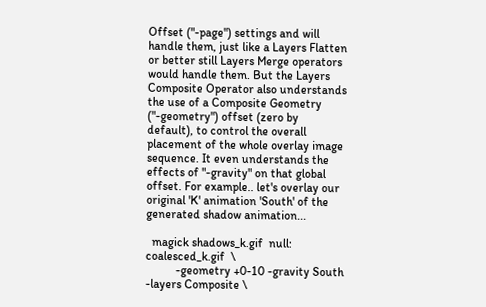Offset ("-page") settings and will handle them, just like a Layers Flatten or better still Layers Merge operators would handle them. But the Layers Composite Operator also understands the use of a Composite Geometry ("-geometry") offset (zero by default), to control the overall placement of the whole overlay image sequence. It even understands the effects of "-gravity" on that global offset. For example.. let's overlay our original 'K' animation 'South' of the generated shadow animation...

  magick shadows_k.gif  null:  coalesced_k.gif  \
          -geometry +0-10 -gravity South  -layers Composite \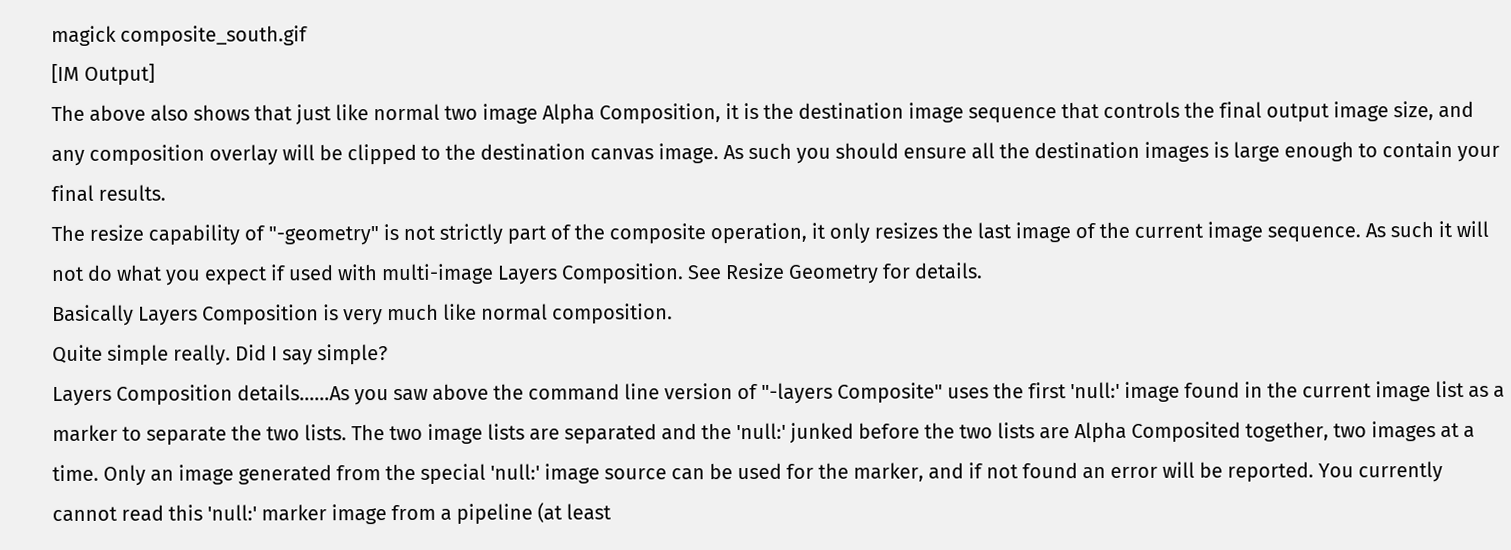magick composite_south.gif
[IM Output]
The above also shows that just like normal two image Alpha Composition, it is the destination image sequence that controls the final output image size, and any composition overlay will be clipped to the destination canvas image. As such you should ensure all the destination images is large enough to contain your final results.
The resize capability of "-geometry" is not strictly part of the composite operation, it only resizes the last image of the current image sequence. As such it will not do what you expect if used with multi-image Layers Composition. See Resize Geometry for details.
Basically Layers Composition is very much like normal composition.
Quite simple really. Did I say simple?
Layers Composition details......As you saw above the command line version of "-layers Composite" uses the first 'null:' image found in the current image list as a marker to separate the two lists. The two image lists are separated and the 'null:' junked before the two lists are Alpha Composited together, two images at a time. Only an image generated from the special 'null:' image source can be used for the marker, and if not found an error will be reported. You currently cannot read this 'null:' marker image from a pipeline (at least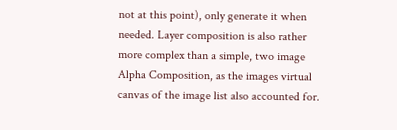not at this point), only generate it when needed. Layer composition is also rather more complex than a simple, two image Alpha Composition, as the images virtual canvas of the image list also accounted for.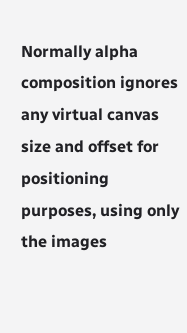Normally alpha composition ignores any virtual canvas size and offset for positioning purposes, using only the images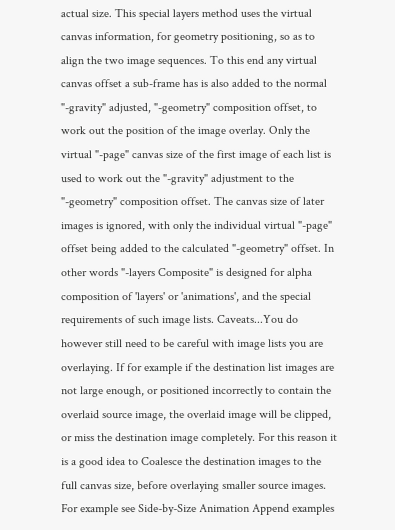actual size. This special layers method uses the virtual canvas information, for geometry positioning, so as to align the two image sequences. To this end any virtual canvas offset a sub-frame has is also added to the normal "-gravity" adjusted, "-geometry" composition offset, to work out the position of the image overlay. Only the virtual "-page" canvas size of the first image of each list is used to work out the "-gravity" adjustment to the "-geometry" composition offset. The canvas size of later images is ignored, with only the individual virtual "-page" offset being added to the calculated "-geometry" offset. In other words "-layers Composite" is designed for alpha composition of 'layers' or 'animations', and the special requirements of such image lists. Caveats...You do however still need to be careful with image lists you are overlaying. If for example if the destination list images are not large enough, or positioned incorrectly to contain the overlaid source image, the overlaid image will be clipped, or miss the destination image completely. For this reason it is a good idea to Coalesce the destination images to the full canvas size, before overlaying smaller source images. For example see Side-by-Size Animation Append examples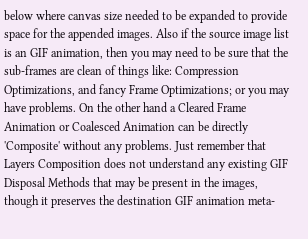below where canvas size needed to be expanded to provide space for the appended images. Also if the source image list is an GIF animation, then you may need to be sure that the sub-frames are clean of things like: Compression Optimizations, and fancy Frame Optimizations; or you may have problems. On the other hand a Cleared Frame Animation or Coalesced Animation can be directly 'Composite' without any problems. Just remember that Layers Composition does not understand any existing GIF Disposal Methods that may be present in the images, though it preserves the destination GIF animation meta-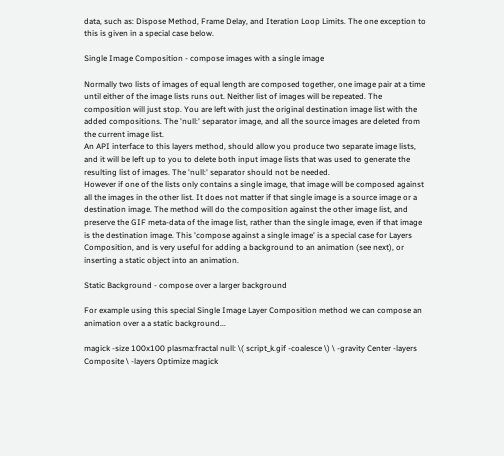data, such as: Dispose Method, Frame Delay, and Iteration Loop Limits. The one exception to this is given in a special case below.

Single Image Composition - compose images with a single image

Normally two lists of images of equal length are composed together, one image pair at a time until either of the image lists runs out. Neither list of images will be repeated. The composition will just stop. You are left with just the original destination image list with the added compositions. The 'null:' separator image, and all the source images are deleted from the current image list.
An API interface to this layers method, should allow you produce two separate image lists, and it will be left up to you to delete both input image lists that was used to generate the resulting list of images. The 'null:' separator should not be needed.
However if one of the lists only contains a single image, that image will be composed against all the images in the other list. It does not matter if that single image is a source image or a destination image. The method will do the composition against the other image list, and preserve the GIF meta-data of the image list, rather than the single image, even if that image is the destination image. This 'compose against a single image' is a special case for Layers Composition, and is very useful for adding a background to an animation (see next), or inserting a static object into an animation.

Static Background - compose over a larger background

For example using this special Single Image Layer Composition method we can compose an animation over a a static background...

magick -size 100x100 plasma:fractal null: \( script_k.gif -coalesce \) \ -gravity Center -layers Composite \ -layers Optimize magick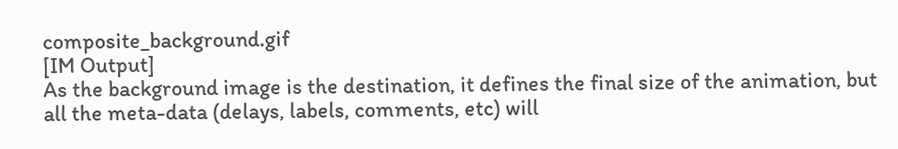composite_background.gif
[IM Output]
As the background image is the destination, it defines the final size of the animation, but all the meta-data (delays, labels, comments, etc) will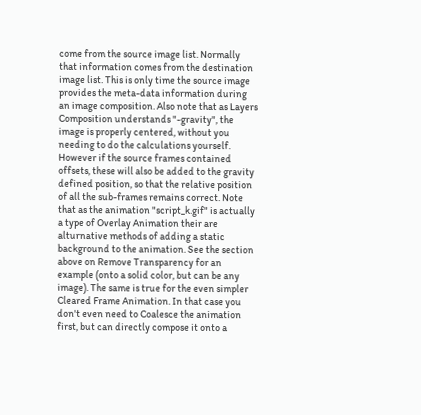come from the source image list. Normally that information comes from the destination image list. This is only time the source image provides the meta-data information during an image composition. Also note that as Layers Composition understands "-gravity", the image is properly centered, without you needing to do the calculations yourself. However if the source frames contained offsets, these will also be added to the gravity defined position, so that the relative position of all the sub-frames remains correct. Note that as the animation "script_k.gif" is actually a type of Overlay Animation their are alturnative methods of adding a static background to the animation. See the section above on Remove Transparency for an example (onto a solid color, but can be any image). The same is true for the even simpler Cleared Frame Animation. In that case you don't even need to Coalesce the animation first, but can directly compose it onto a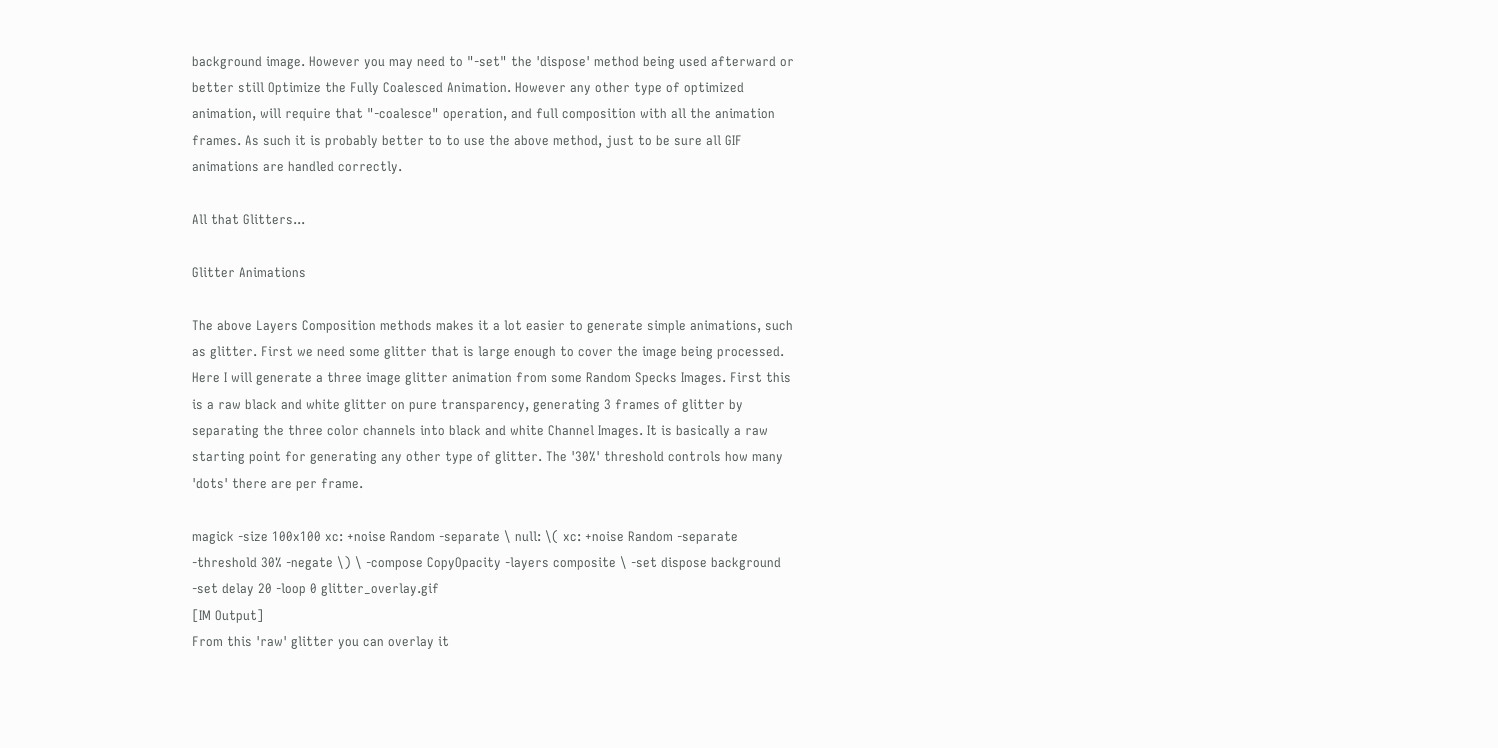background image. However you may need to "-set" the 'dispose' method being used afterward or better still Optimize the Fully Coalesced Animation. However any other type of optimized animation, will require that "-coalesce" operation, and full composition with all the animation frames. As such it is probably better to to use the above method, just to be sure all GIF animations are handled correctly.

All that Glitters...

Glitter Animations

The above Layers Composition methods makes it a lot easier to generate simple animations, such as glitter. First we need some glitter that is large enough to cover the image being processed. Here I will generate a three image glitter animation from some Random Specks Images. First this is a raw black and white glitter on pure transparency, generating 3 frames of glitter by separating the three color channels into black and white Channel Images. It is basically a raw starting point for generating any other type of glitter. The '30%' threshold controls how many 'dots' there are per frame.

magick -size 100x100 xc: +noise Random -separate \ null: \( xc: +noise Random -separate -threshold 30% -negate \) \ -compose CopyOpacity -layers composite \ -set dispose background -set delay 20 -loop 0 glitter_overlay.gif
[IM Output]
From this 'raw' glitter you can overlay it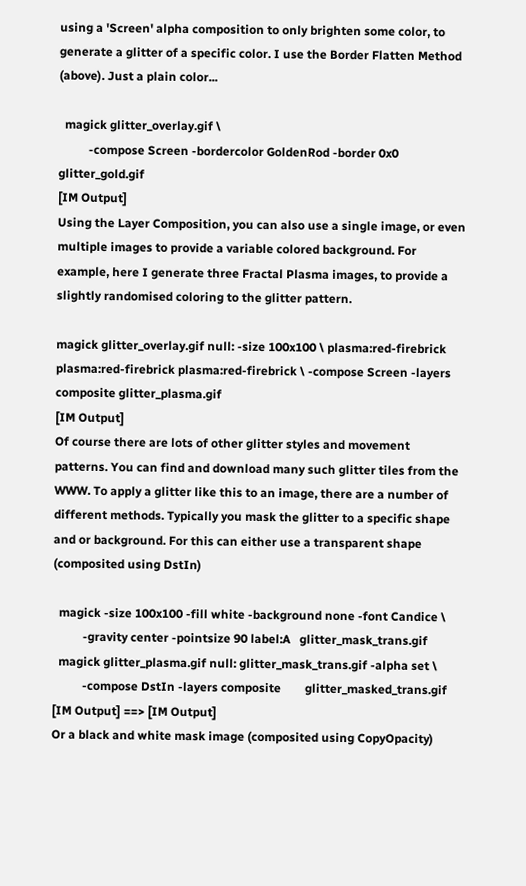using a 'Screen' alpha composition to only brighten some color, to generate a glitter of a specific color. I use the Border Flatten Method (above). Just a plain color...

  magick glitter_overlay.gif \
          -compose Screen -bordercolor GoldenRod -border 0x0  glitter_gold.gif
[IM Output]
Using the Layer Composition, you can also use a single image, or even multiple images to provide a variable colored background. For example, here I generate three Fractal Plasma images, to provide a slightly randomised coloring to the glitter pattern.

magick glitter_overlay.gif null: -size 100x100 \ plasma:red-firebrick plasma:red-firebrick plasma:red-firebrick \ -compose Screen -layers composite glitter_plasma.gif
[IM Output]
Of course there are lots of other glitter styles and movement patterns. You can find and download many such glitter tiles from the WWW. To apply a glitter like this to an image, there are a number of different methods. Typically you mask the glitter to a specific shape and or background. For this can either use a transparent shape (composited using DstIn)

  magick -size 100x100 -fill white -background none -font Candice \
          -gravity center -pointsize 90 label:A   glitter_mask_trans.gif
  magick glitter_plasma.gif null: glitter_mask_trans.gif -alpha set \
          -compose DstIn -layers composite        glitter_masked_trans.gif
[IM Output] ==> [IM Output]
Or a black and white mask image (composited using CopyOpacity)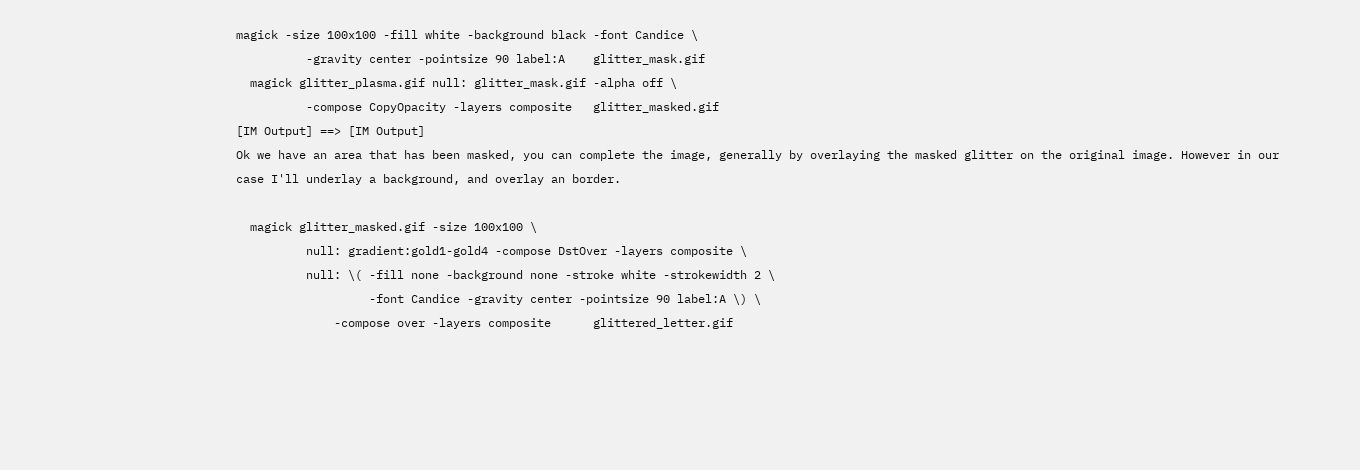magick -size 100x100 -fill white -background black -font Candice \
          -gravity center -pointsize 90 label:A    glitter_mask.gif
  magick glitter_plasma.gif null: glitter_mask.gif -alpha off \
          -compose CopyOpacity -layers composite   glitter_masked.gif
[IM Output] ==> [IM Output]
Ok we have an area that has been masked, you can complete the image, generally by overlaying the masked glitter on the original image. However in our case I'll underlay a background, and overlay an border.

  magick glitter_masked.gif -size 100x100 \
          null: gradient:gold1-gold4 -compose DstOver -layers composite \
          null: \( -fill none -background none -stroke white -strokewidth 2 \
                   -font Candice -gravity center -pointsize 90 label:A \) \
              -compose over -layers composite      glittered_letter.gif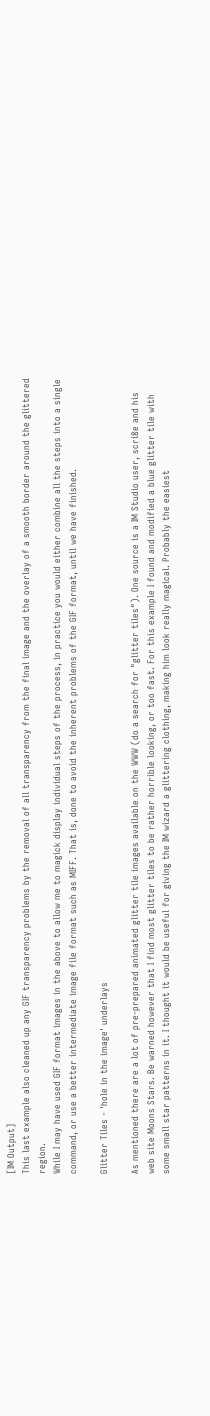[IM Output]
This last example also cleaned up any GIF transparency problems by the removal of all transparency from the final image and the overlay of a smooth border around the glittered region.
While I may have used GIF format images in the above to allow me to magick display individual steps of the process, in practice you would either combine all the steps into a single command, or use a better intermediate image file format such as MIFF. That is, done to avoid the inherent problems of the GIF format, until we have finished.

Glitter Tiles - 'hole in the image' underlays

As mentioned there are a lot of pre-prepared animated glitter tile images available on the WWW (do a search for "glitter tiles"). One source is a IM Studio user, scri8e and his web site Moons Stars. Be warned however that I find most glitter tiles to be rather horrible looking, or too fast. For this example I found and modified a blue glitter tile with some small star patterns in it. I thought it would be useful for giving the IM wizard a glittering clothing, making him look really magical. Probably the easiest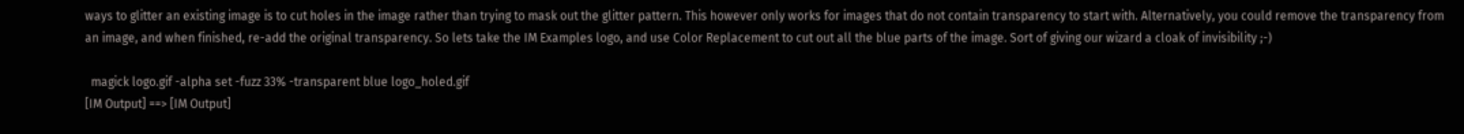ways to glitter an existing image is to cut holes in the image rather than trying to mask out the glitter pattern. This however only works for images that do not contain transparency to start with. Alternatively, you could remove the transparency from an image, and when finished, re-add the original transparency. So lets take the IM Examples logo, and use Color Replacement to cut out all the blue parts of the image. Sort of giving our wizard a cloak of invisibility ;-)

  magick logo.gif -alpha set -fuzz 33% -transparent blue logo_holed.gif
[IM Output] ==> [IM Output]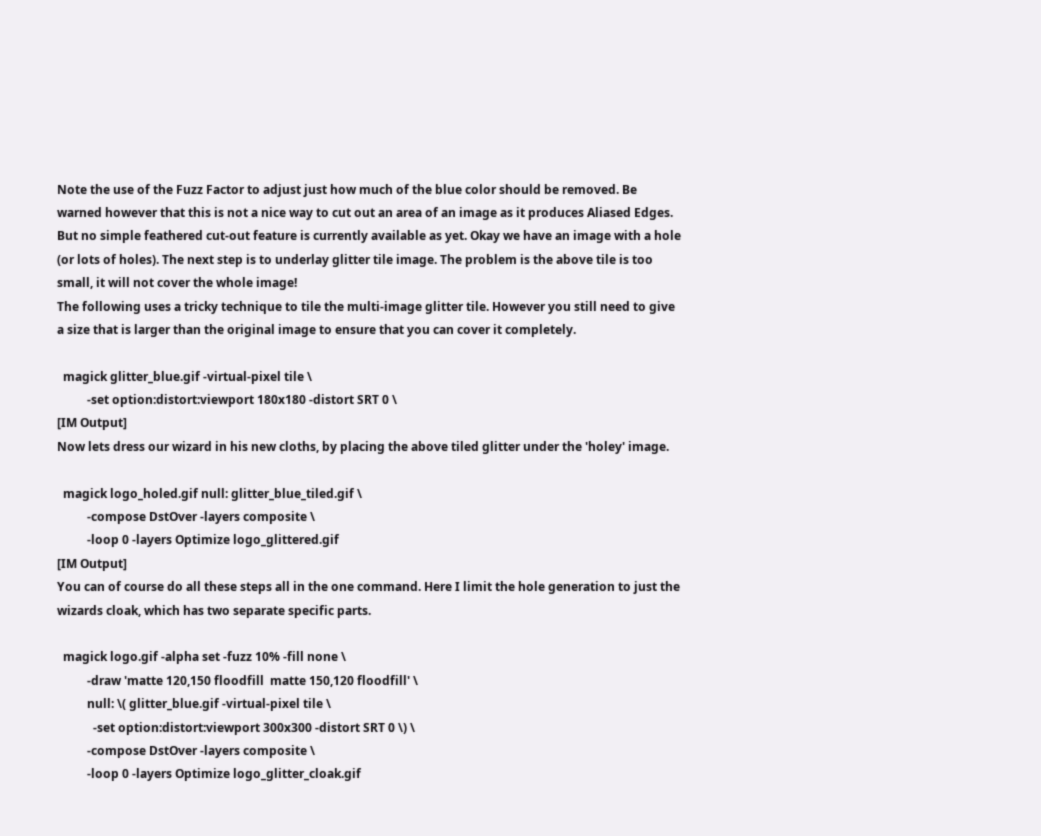Note the use of the Fuzz Factor to adjust just how much of the blue color should be removed. Be warned however that this is not a nice way to cut out an area of an image as it produces Aliased Edges. But no simple feathered cut-out feature is currently available as yet. Okay we have an image with a hole (or lots of holes). The next step is to underlay glitter tile image. The problem is the above tile is too small, it will not cover the whole image!
The following uses a tricky technique to tile the multi-image glitter tile. However you still need to give a size that is larger than the original image to ensure that you can cover it completely.

  magick glitter_blue.gif -virtual-pixel tile \
          -set option:distort:viewport 180x180 -distort SRT 0 \
[IM Output]
Now lets dress our wizard in his new cloths, by placing the above tiled glitter under the 'holey' image.

  magick logo_holed.gif null: glitter_blue_tiled.gif \
          -compose DstOver -layers composite \
          -loop 0 -layers Optimize logo_glittered.gif
[IM Output]
You can of course do all these steps all in the one command. Here I limit the hole generation to just the wizards cloak, which has two separate specific parts.

  magick logo.gif -alpha set -fuzz 10% -fill none \
          -draw 'matte 120,150 floodfill  matte 150,120 floodfill' \
          null: \( glitter_blue.gif -virtual-pixel tile \
            -set option:distort:viewport 300x300 -distort SRT 0 \) \
          -compose DstOver -layers composite \
          -loop 0 -layers Optimize logo_glitter_cloak.gif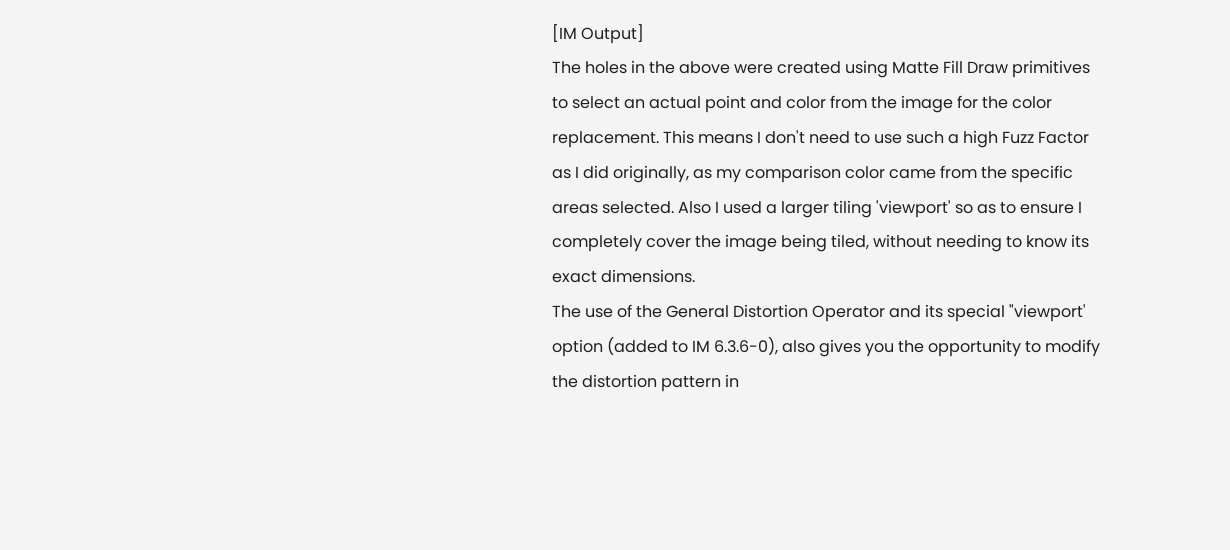[IM Output]
The holes in the above were created using Matte Fill Draw primitives to select an actual point and color from the image for the color replacement. This means I don't need to use such a high Fuzz Factor as I did originally, as my comparison color came from the specific areas selected. Also I used a larger tiling 'viewport' so as to ensure I completely cover the image being tiled, without needing to know its exact dimensions.
The use of the General Distortion Operator and its special "viewport' option (added to IM 6.3.6-0), also gives you the opportunity to modify the distortion pattern in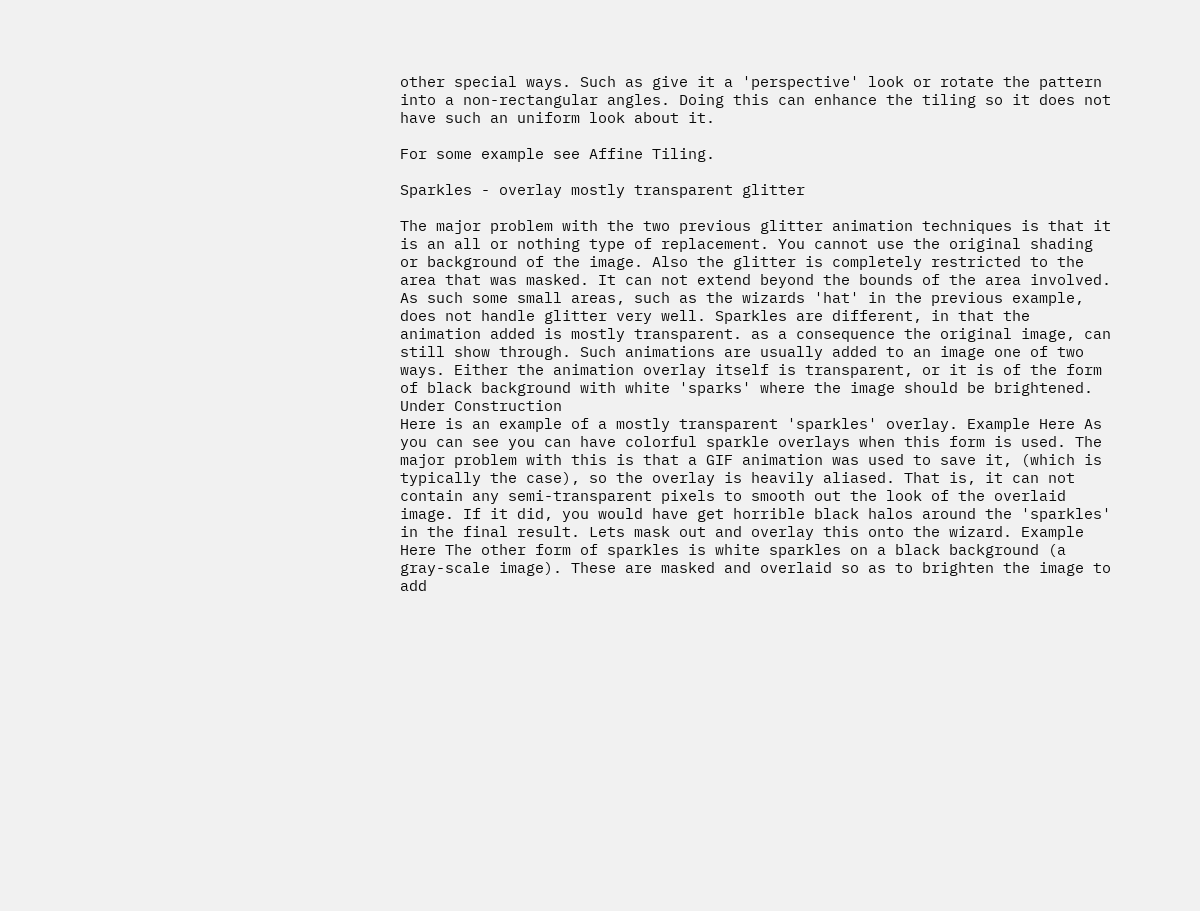other special ways. Such as give it a 'perspective' look or rotate the pattern into a non-rectangular angles. Doing this can enhance the tiling so it does not have such an uniform look about it.

For some example see Affine Tiling.

Sparkles - overlay mostly transparent glitter

The major problem with the two previous glitter animation techniques is that it is an all or nothing type of replacement. You cannot use the original shading or background of the image. Also the glitter is completely restricted to the area that was masked. It can not extend beyond the bounds of the area involved. As such some small areas, such as the wizards 'hat' in the previous example, does not handle glitter very well. Sparkles are different, in that the animation added is mostly transparent. as a consequence the original image, can still show through. Such animations are usually added to an image one of two ways. Either the animation overlay itself is transparent, or it is of the form of black background with white 'sparks' where the image should be brightened.
Under Construction
Here is an example of a mostly transparent 'sparkles' overlay. Example Here As you can see you can have colorful sparkle overlays when this form is used. The major problem with this is that a GIF animation was used to save it, (which is typically the case), so the overlay is heavily aliased. That is, it can not contain any semi-transparent pixels to smooth out the look of the overlaid image. If it did, you would have get horrible black halos around the 'sparkles' in the final result. Lets mask out and overlay this onto the wizard. Example Here The other form of sparkles is white sparkles on a black background (a gray-scale image). These are masked and overlaid so as to brighten the image to add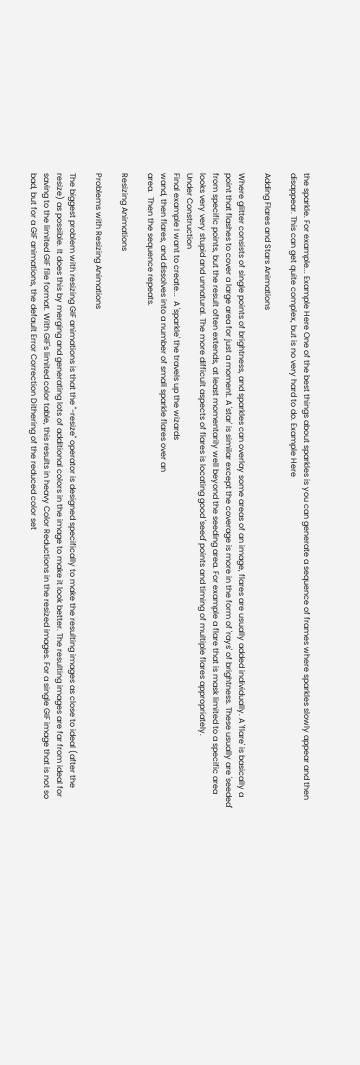the sparkle. For example... Example Here One of the best things about sparkles is you can generate a sequence of frames where sparkles slowly appear and then disappear. This can get quite complex, but is no very hard to do. Example Here

Adding Flares and Stars Animations

Where glitter consists of single points of brightness, and sparkles can overlay some areas of an image, flares are usually added individually. A 'flare' is basically a point that flashes to cover a large area for just a moment. A 'star' is similar except the coverage is more in the form of 'rays' of brightness. These usually are 'seeded' from specific points, but the result often extends, at least momentarily well beyond the seeding area. For example a flare that is mask limited to a specific area looks very very stupid and unnatural. The more difficult aspects of flares is locating good 'seed' points and timing of multiple flares appropriately.
Under Construction
Final example I want to create...  A 'sparkle' the travels up the wizards
wand, then flares, and dissolves into a number of small sparkle flares over an
area.  Then the sequence repeats.

Resizing Animations

Problems with Resizing Animations

The biggest problem with resizing GIF animations is that the "-resize" operator is designed specifically to make the resulting images as close to ideal (after the resize) as possible. It does this by merging and generating lots of additional colors in the image to make it look better. The resulting images are far from ideal for saving to the limited GIF file format. With GIF's limited color table, this results in heavy Color Reductions in the resized images. For a single GIF image that is not so bad, but for a GIF animations, the default Error Correction Dithering of the reduced color set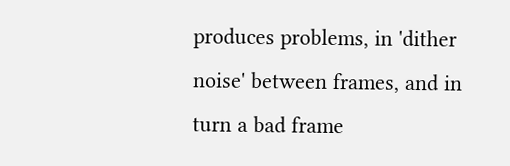produces problems, in 'dither noise' between frames, and in turn a bad frame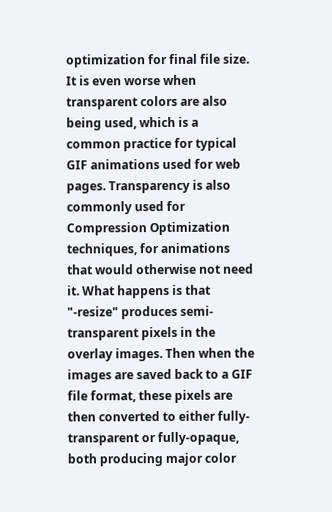optimization for final file size. It is even worse when transparent colors are also being used, which is a common practice for typical GIF animations used for web pages. Transparency is also commonly used for Compression Optimization techniques, for animations that would otherwise not need it. What happens is that "-resize" produces semi-transparent pixels in the overlay images. Then when the images are saved back to a GIF file format, these pixels are then converted to either fully-transparent or fully-opaque, both producing major color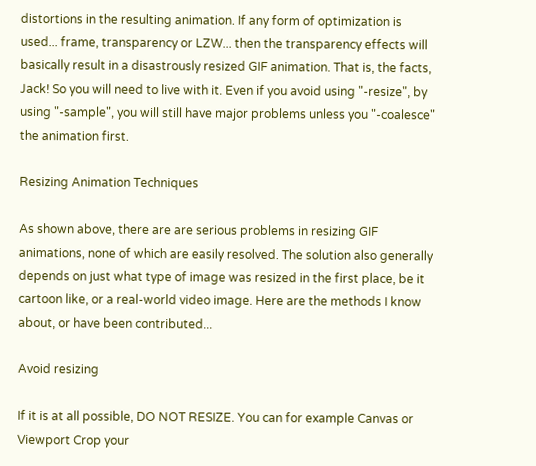distortions in the resulting animation. If any form of optimization is used... frame, transparency or LZW... then the transparency effects will basically result in a disastrously resized GIF animation. That is, the facts, Jack! So you will need to live with it. Even if you avoid using "-resize", by using "-sample", you will still have major problems unless you "-coalesce" the animation first.

Resizing Animation Techniques

As shown above, there are are serious problems in resizing GIF animations, none of which are easily resolved. The solution also generally depends on just what type of image was resized in the first place, be it cartoon like, or a real-world video image. Here are the methods I know about, or have been contributed...

Avoid resizing

If it is at all possible, DO NOT RESIZE. You can for example Canvas or Viewport Crop your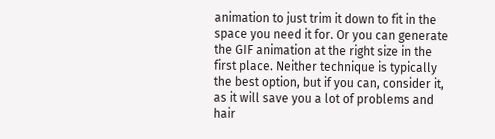animation to just trim it down to fit in the space you need it for. Or you can generate the GIF animation at the right size in the first place. Neither technique is typically the best option, but if you can, consider it, as it will save you a lot of problems and hair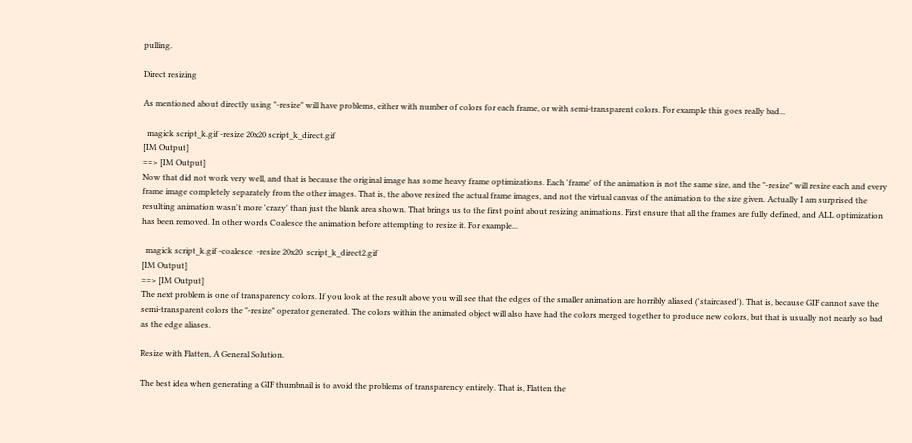pulling.

Direct resizing

As mentioned about directly using "-resize" will have problems, either with number of colors for each frame, or with semi-transparent colors. For example this goes really bad...

  magick script_k.gif -resize 20x20 script_k_direct.gif
[IM Output]
==> [IM Output]
Now that did not work very well, and that is because the original image has some heavy frame optimizations. Each 'frame' of the animation is not the same size, and the "-resize" will resize each and every frame image completely separately from the other images. That is, the above resized the actual frame images, and not the virtual canvas of the animation to the size given. Actually I am surprised the resulting animation wasn't more 'crazy' than just the blank area shown. That brings us to the first point about resizing animations. First ensure that all the frames are fully defined, and ALL optimization has been removed. In other words Coalesce the animation before attempting to resize it. For example...

  magick script_k.gif -coalesce  -resize 20x20  script_k_direct2.gif
[IM Output]
==> [IM Output]
The next problem is one of transparency colors. If you look at the result above you will see that the edges of the smaller animation are horribly aliased ('staircased'). That is, because GIF cannot save the semi-transparent colors the "-resize" operator generated. The colors within the animated object will also have had the colors merged together to produce new colors, but that is usually not nearly so bad as the edge aliases.

Resize with Flatten, A General Solution.

The best idea when generating a GIF thumbnail is to avoid the problems of transparency entirely. That is, Flatten the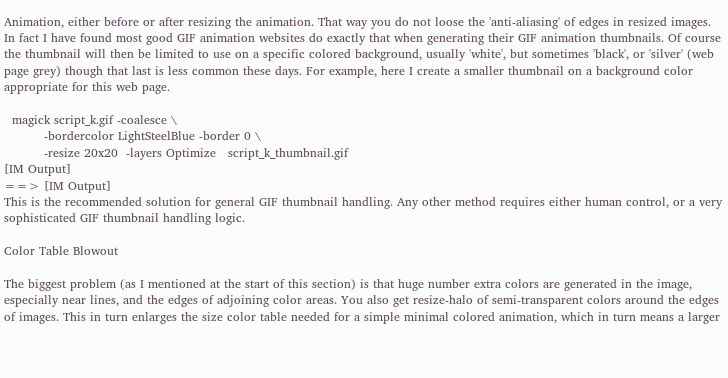Animation, either before or after resizing the animation. That way you do not loose the 'anti-aliasing' of edges in resized images. In fact I have found most good GIF animation websites do exactly that when generating their GIF animation thumbnails. Of course the thumbnail will then be limited to use on a specific colored background, usually 'white', but sometimes 'black', or 'silver' (web page grey) though that last is less common these days. For example, here I create a smaller thumbnail on a background color appropriate for this web page.

  magick script_k.gif -coalesce \
          -bordercolor LightSteelBlue -border 0 \
          -resize 20x20  -layers Optimize   script_k_thumbnail.gif
[IM Output]
==> [IM Output]
This is the recommended solution for general GIF thumbnail handling. Any other method requires either human control, or a very sophisticated GIF thumbnail handling logic.

Color Table Blowout

The biggest problem (as I mentioned at the start of this section) is that huge number extra colors are generated in the image, especially near lines, and the edges of adjoining color areas. You also get resize-halo of semi-transparent colors around the edges of images. This in turn enlarges the size color table needed for a simple minimal colored animation, which in turn means a larger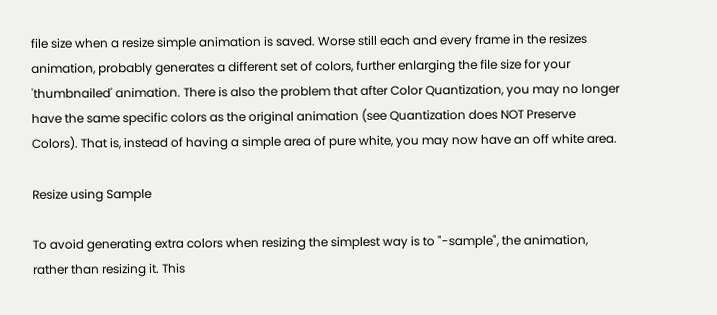file size when a resize simple animation is saved. Worse still each and every frame in the resizes animation, probably generates a different set of colors, further enlarging the file size for your 'thumbnailed' animation. There is also the problem that after Color Quantization, you may no longer have the same specific colors as the original animation (see Quantization does NOT Preserve Colors). That is, instead of having a simple area of pure white, you may now have an off white area.

Resize using Sample

To avoid generating extra colors when resizing the simplest way is to "-sample", the animation, rather than resizing it. This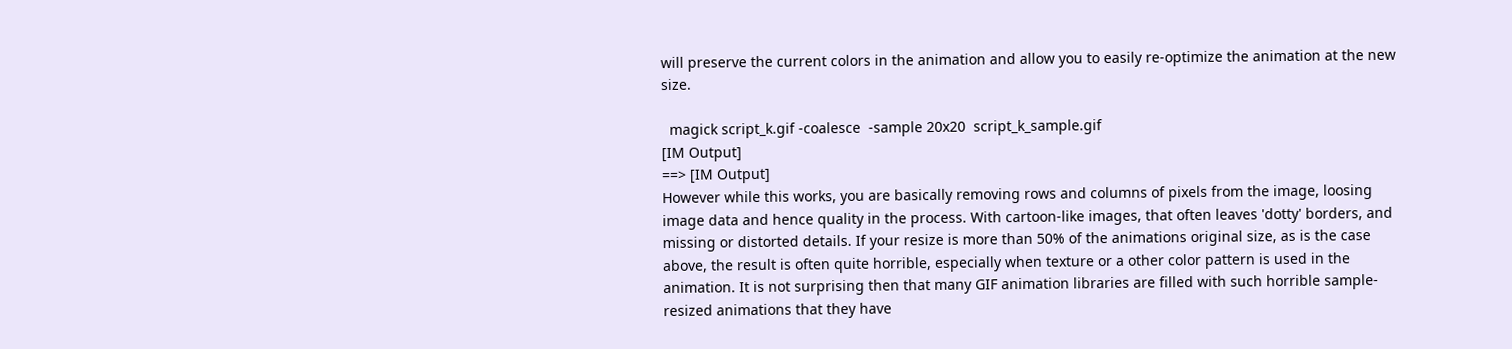will preserve the current colors in the animation and allow you to easily re-optimize the animation at the new size.

  magick script_k.gif -coalesce  -sample 20x20  script_k_sample.gif
[IM Output]
==> [IM Output]
However while this works, you are basically removing rows and columns of pixels from the image, loosing image data and hence quality in the process. With cartoon-like images, that often leaves 'dotty' borders, and missing or distorted details. If your resize is more than 50% of the animations original size, as is the case above, the result is often quite horrible, especially when texture or a other color pattern is used in the animation. It is not surprising then that many GIF animation libraries are filled with such horrible sample-resized animations that they have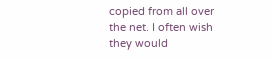copied from all over the net. I often wish they would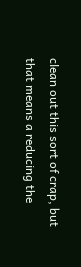clean out this sort of crap, but that means a reducing the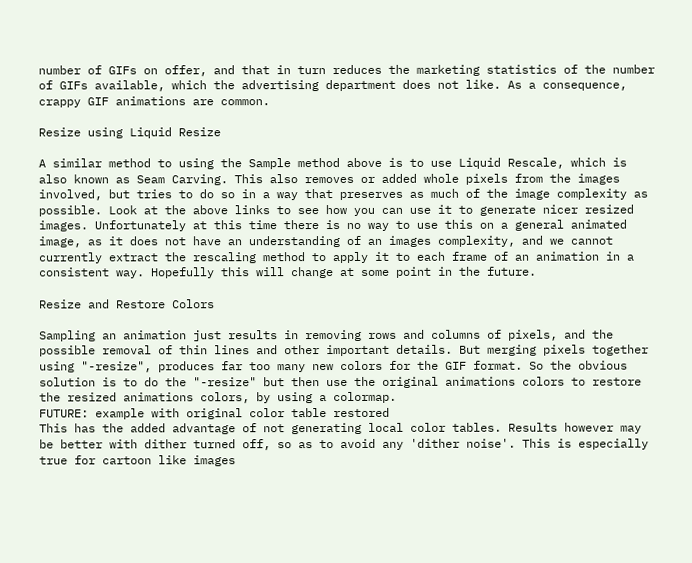number of GIFs on offer, and that in turn reduces the marketing statistics of the number of GIFs available, which the advertising department does not like. As a consequence, crappy GIF animations are common.

Resize using Liquid Resize

A similar method to using the Sample method above is to use Liquid Rescale, which is also known as Seam Carving. This also removes or added whole pixels from the images involved, but tries to do so in a way that preserves as much of the image complexity as possible. Look at the above links to see how you can use it to generate nicer resized images. Unfortunately at this time there is no way to use this on a general animated image, as it does not have an understanding of an images complexity, and we cannot currently extract the rescaling method to apply it to each frame of an animation in a consistent way. Hopefully this will change at some point in the future.

Resize and Restore Colors

Sampling an animation just results in removing rows and columns of pixels, and the possible removal of thin lines and other important details. But merging pixels together using "-resize", produces far too many new colors for the GIF format. So the obvious solution is to do the "-resize" but then use the original animations colors to restore the resized animations colors, by using a colormap.
FUTURE: example with original color table restored
This has the added advantage of not generating local color tables. Results however may be better with dither turned off, so as to avoid any 'dither noise'. This is especially true for cartoon like images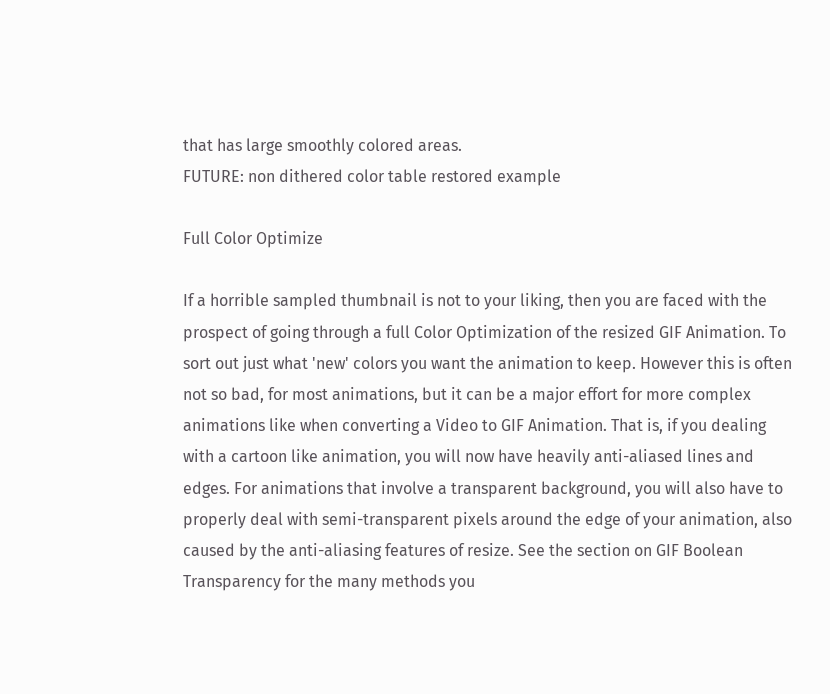that has large smoothly colored areas.
FUTURE: non dithered color table restored example

Full Color Optimize

If a horrible sampled thumbnail is not to your liking, then you are faced with the prospect of going through a full Color Optimization of the resized GIF Animation. To sort out just what 'new' colors you want the animation to keep. However this is often not so bad, for most animations, but it can be a major effort for more complex animations like when converting a Video to GIF Animation. That is, if you dealing with a cartoon like animation, you will now have heavily anti-aliased lines and edges. For animations that involve a transparent background, you will also have to properly deal with semi-transparent pixels around the edge of your animation, also caused by the anti-aliasing features of resize. See the section on GIF Boolean Transparency for the many methods you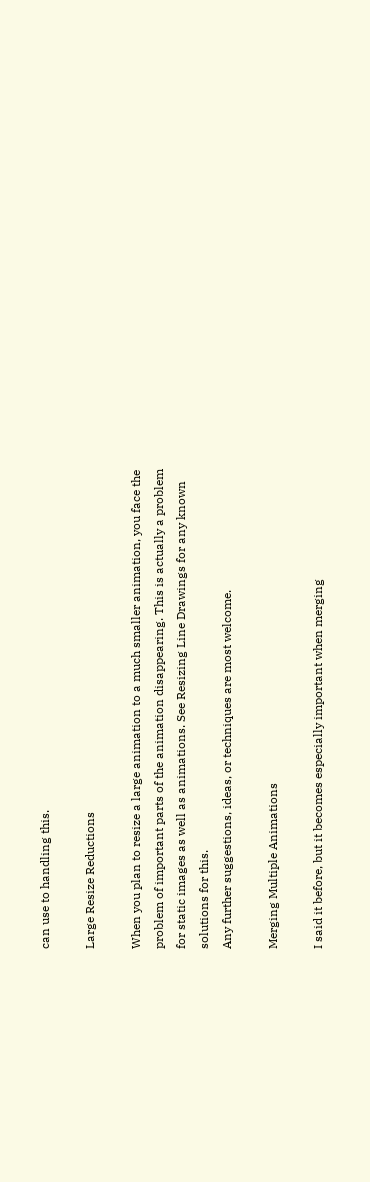can use to handling this.

Large Resize Reductions

When you plan to resize a large animation to a much smaller animation, you face the problem of important parts of the animation disappearing. This is actually a problem for static images as well as animations. See Resizing Line Drawings for any known solutions for this.
Any further suggestions, ideas, or techniques are most welcome.

Merging Multiple Animations

I said it before, but it becomes especially important when merging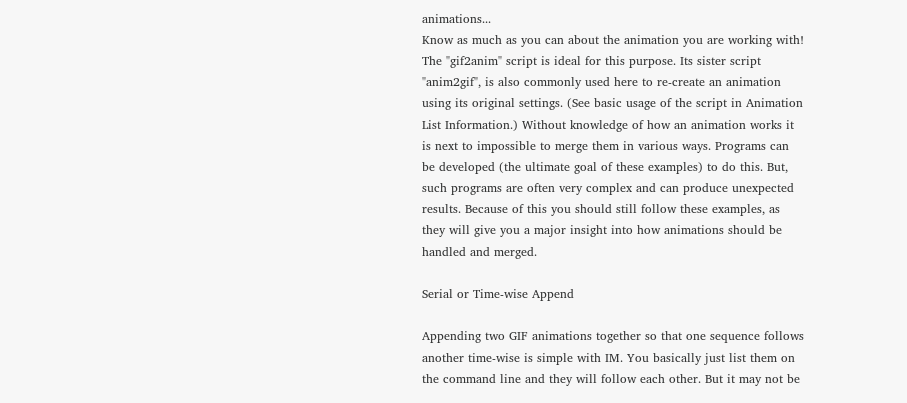animations...
Know as much as you can about the animation you are working with!
The "gif2anim" script is ideal for this purpose. Its sister script "anim2gif", is also commonly used here to re-create an animation using its original settings. (See basic usage of the script in Animation List Information.) Without knowledge of how an animation works it is next to impossible to merge them in various ways. Programs can be developed (the ultimate goal of these examples) to do this. But, such programs are often very complex and can produce unexpected results. Because of this you should still follow these examples, as they will give you a major insight into how animations should be handled and merged.

Serial or Time-wise Append

Appending two GIF animations together so that one sequence follows another time-wise is simple with IM. You basically just list them on the command line and they will follow each other. But it may not be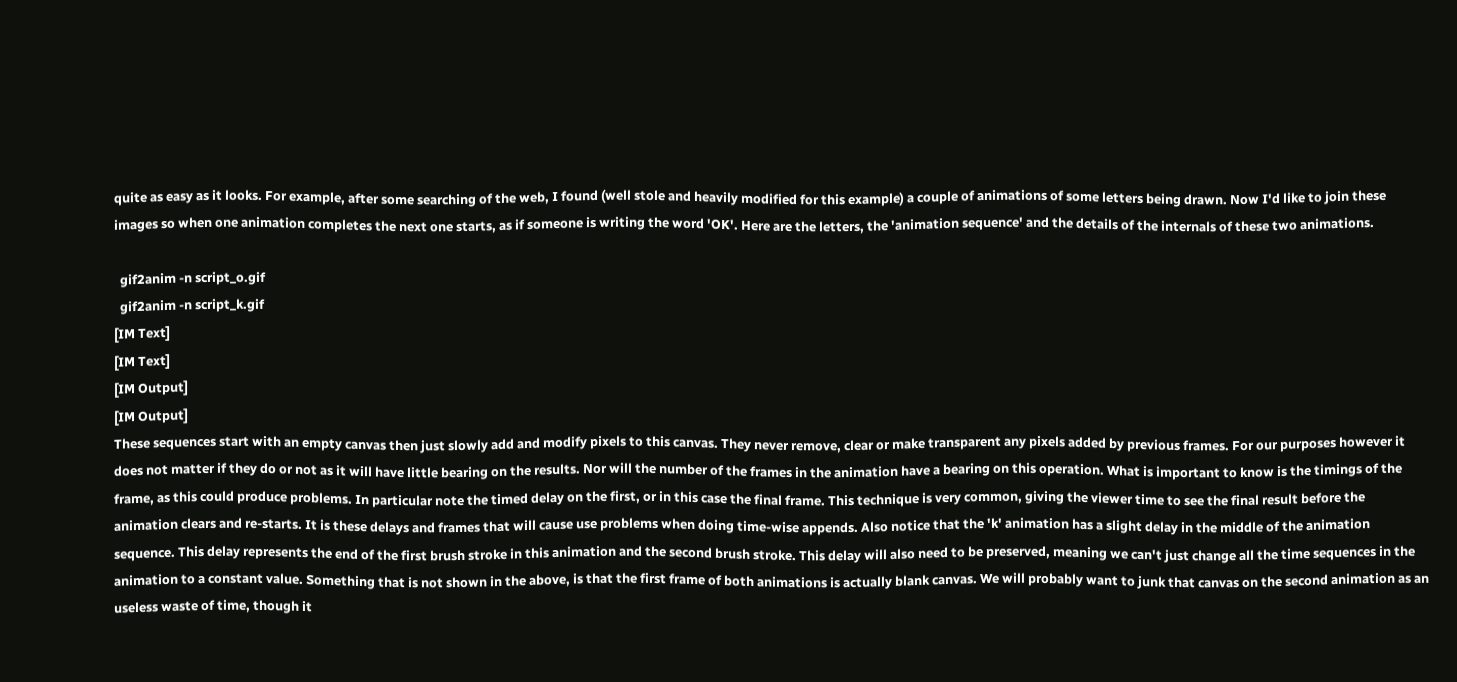quite as easy as it looks. For example, after some searching of the web, I found (well stole and heavily modified for this example) a couple of animations of some letters being drawn. Now I'd like to join these images so when one animation completes the next one starts, as if someone is writing the word 'OK'. Here are the letters, the 'animation sequence' and the details of the internals of these two animations.

  gif2anim -n script_o.gif
  gif2anim -n script_k.gif
[IM Text]
[IM Text]
[IM Output]
[IM Output]
These sequences start with an empty canvas then just slowly add and modify pixels to this canvas. They never remove, clear or make transparent any pixels added by previous frames. For our purposes however it does not matter if they do or not as it will have little bearing on the results. Nor will the number of the frames in the animation have a bearing on this operation. What is important to know is the timings of the frame, as this could produce problems. In particular note the timed delay on the first, or in this case the final frame. This technique is very common, giving the viewer time to see the final result before the animation clears and re-starts. It is these delays and frames that will cause use problems when doing time-wise appends. Also notice that the 'k' animation has a slight delay in the middle of the animation sequence. This delay represents the end of the first brush stroke in this animation and the second brush stroke. This delay will also need to be preserved, meaning we can't just change all the time sequences in the animation to a constant value. Something that is not shown in the above, is that the first frame of both animations is actually blank canvas. We will probably want to junk that canvas on the second animation as an useless waste of time, though it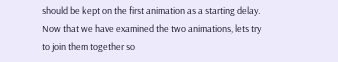should be kept on the first animation as a starting delay. Now that we have examined the two animations, lets try to join them together so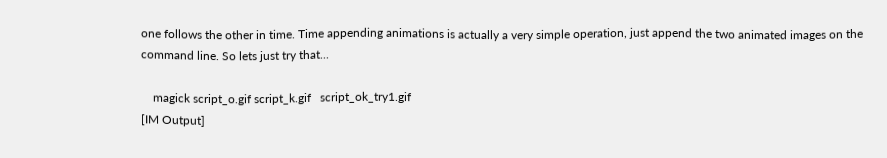one follows the other in time. Time appending animations is actually a very simple operation, just append the two animated images on the command line. So lets just try that...

    magick script_o.gif script_k.gif   script_ok_try1.gif
[IM Output]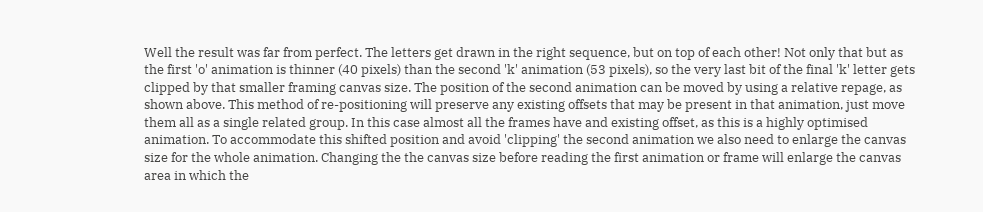Well the result was far from perfect. The letters get drawn in the right sequence, but on top of each other! Not only that but as the first 'o' animation is thinner (40 pixels) than the second 'k' animation (53 pixels), so the very last bit of the final 'k' letter gets clipped by that smaller framing canvas size. The position of the second animation can be moved by using a relative repage, as shown above. This method of re-positioning will preserve any existing offsets that may be present in that animation, just move them all as a single related group. In this case almost all the frames have and existing offset, as this is a highly optimised animation. To accommodate this shifted position and avoid 'clipping' the second animation we also need to enlarge the canvas size for the whole animation. Changing the the canvas size before reading the first animation or frame will enlarge the canvas area in which the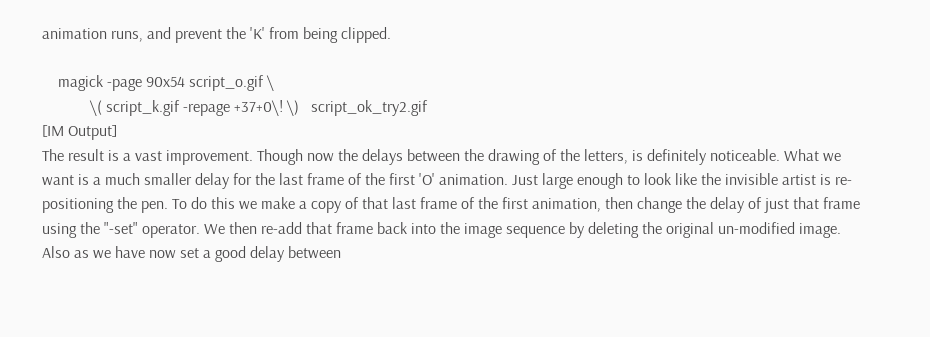animation runs, and prevent the 'K' from being clipped.

    magick -page 90x54 script_o.gif \
            \( script_k.gif -repage +37+0\! \)   script_ok_try2.gif
[IM Output]
The result is a vast improvement. Though now the delays between the drawing of the letters, is definitely noticeable. What we want is a much smaller delay for the last frame of the first 'O' animation. Just large enough to look like the invisible artist is re-positioning the pen. To do this we make a copy of that last frame of the first animation, then change the delay of just that frame using the "-set" operator. We then re-add that frame back into the image sequence by deleting the original un-modified image. Also as we have now set a good delay between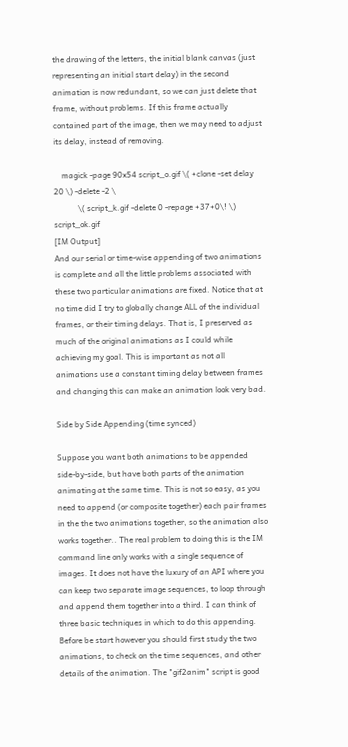the drawing of the letters, the initial blank canvas (just representing an initial start delay) in the second animation is now redundant, so we can just delete that frame, without problems. If this frame actually contained part of the image, then we may need to adjust its delay, instead of removing.

    magick -page 90x54 script_o.gif \( +clone -set delay 20 \) -delete -2 \
            \( script_k.gif -delete 0 -repage +37+0\! \)     script_ok.gif
[IM Output]
And our serial or time-wise appending of two animations is complete and all the little problems associated with these two particular animations are fixed. Notice that at no time did I try to globally change ALL of the individual frames, or their timing delays. That is, I preserved as much of the original animations as I could while achieving my goal. This is important as not all animations use a constant timing delay between frames and changing this can make an animation look very bad.

Side by Side Appending (time synced)

Suppose you want both animations to be appended side-by-side, but have both parts of the animation animating at the same time. This is not so easy, as you need to append (or composite together) each pair frames in the the two animations together, so the animation also works together.. The real problem to doing this is the IM command line only works with a single sequence of images. It does not have the luxury of an API where you can keep two separate image sequences, to loop through and append them together into a third. I can think of three basic techniques in which to do this appending. Before be start however you should first study the two animations, to check on the time sequences, and other details of the animation. The "gif2anim" script is good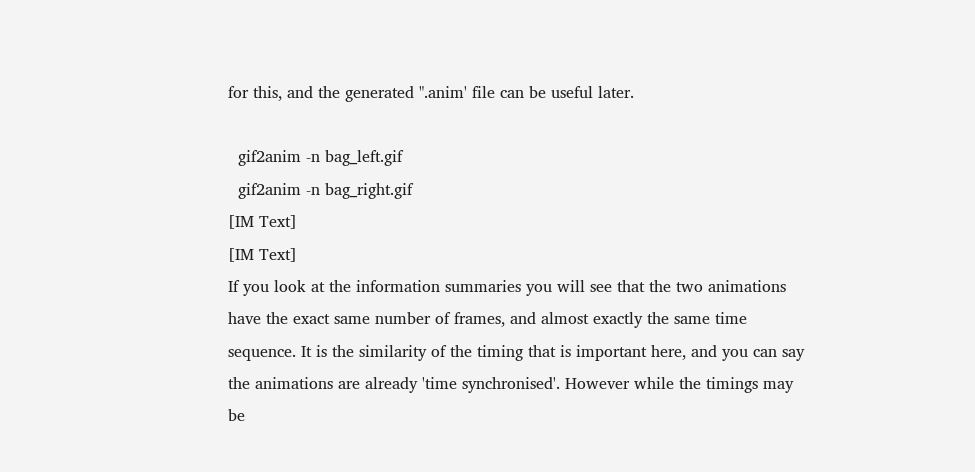for this, and the generated ".anim' file can be useful later.

  gif2anim -n bag_left.gif
  gif2anim -n bag_right.gif
[IM Text]
[IM Text]
If you look at the information summaries you will see that the two animations have the exact same number of frames, and almost exactly the same time sequence. It is the similarity of the timing that is important here, and you can say the animations are already 'time synchronised'. However while the timings may be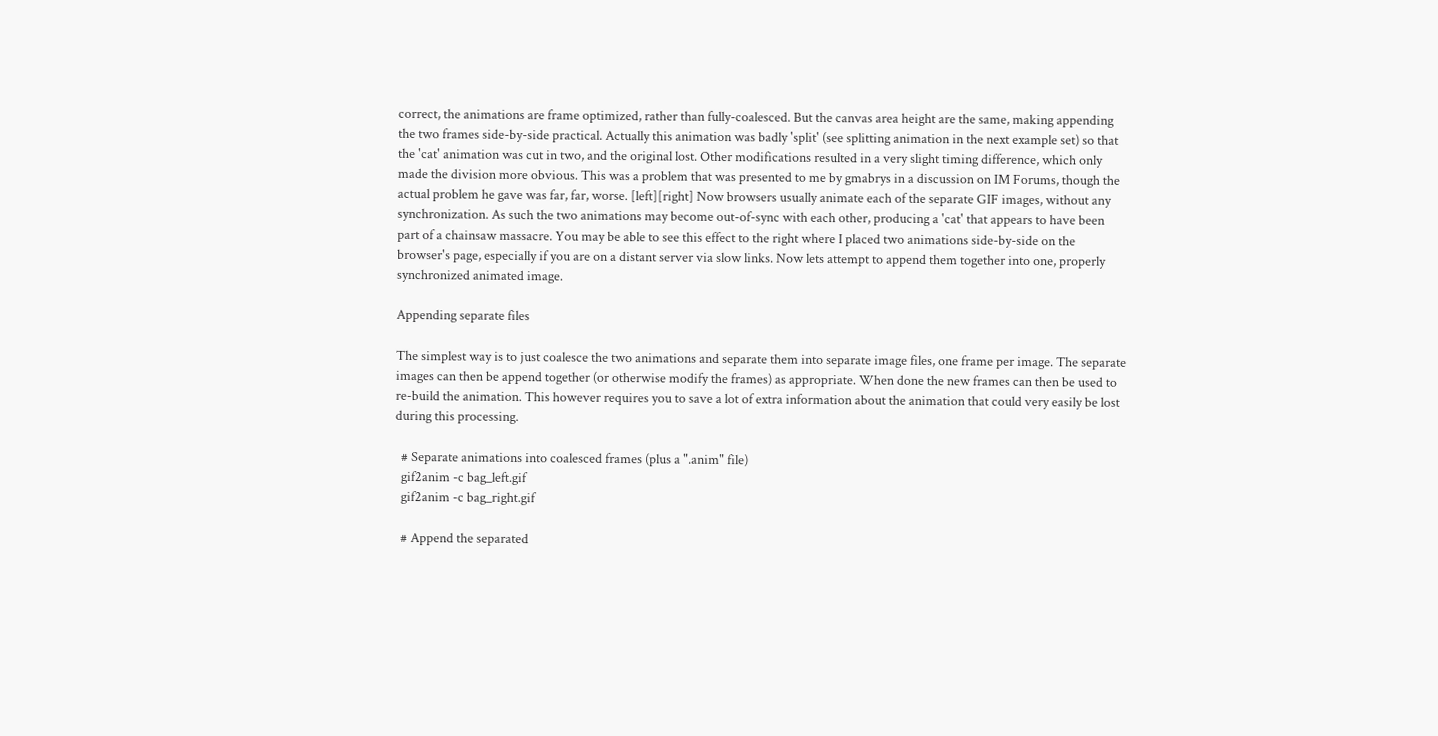correct, the animations are frame optimized, rather than fully-coalesced. But the canvas area height are the same, making appending the two frames side-by-side practical. Actually this animation was badly 'split' (see splitting animation in the next example set) so that the 'cat' animation was cut in two, and the original lost. Other modifications resulted in a very slight timing difference, which only made the division more obvious. This was a problem that was presented to me by gmabrys in a discussion on IM Forums, though the actual problem he gave was far, far, worse. [left][right] Now browsers usually animate each of the separate GIF images, without any synchronization. As such the two animations may become out-of-sync with each other, producing a 'cat' that appears to have been part of a chainsaw massacre. You may be able to see this effect to the right where I placed two animations side-by-side on the browser's page, especially if you are on a distant server via slow links. Now lets attempt to append them together into one, properly synchronized animated image.

Appending separate files

The simplest way is to just coalesce the two animations and separate them into separate image files, one frame per image. The separate images can then be append together (or otherwise modify the frames) as appropriate. When done the new frames can then be used to re-build the animation. This however requires you to save a lot of extra information about the animation that could very easily be lost during this processing.

  # Separate animations into coalesced frames (plus a ".anim" file)
  gif2anim -c bag_left.gif
  gif2anim -c bag_right.gif

  # Append the separated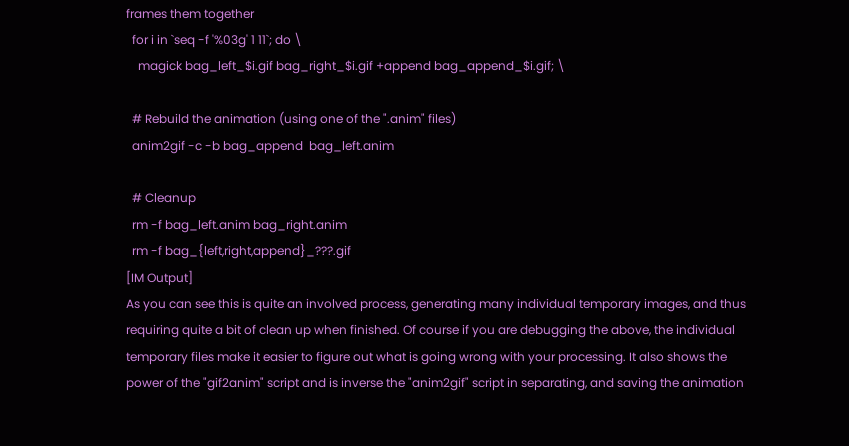frames them together
  for i in `seq -f '%03g' 1 11`; do \
    magick bag_left_$i.gif bag_right_$i.gif +append bag_append_$i.gif; \

  # Rebuild the animation (using one of the ".anim" files)
  anim2gif -c -b bag_append  bag_left.anim

  # Cleanup
  rm -f bag_left.anim bag_right.anim
  rm -f bag_{left,right,append}_???.gif
[IM Output]
As you can see this is quite an involved process, generating many individual temporary images, and thus requiring quite a bit of clean up when finished. Of course if you are debugging the above, the individual temporary files make it easier to figure out what is going wrong with your processing. It also shows the power of the "gif2anim" script and is inverse the "anim2gif" script in separating, and saving the animation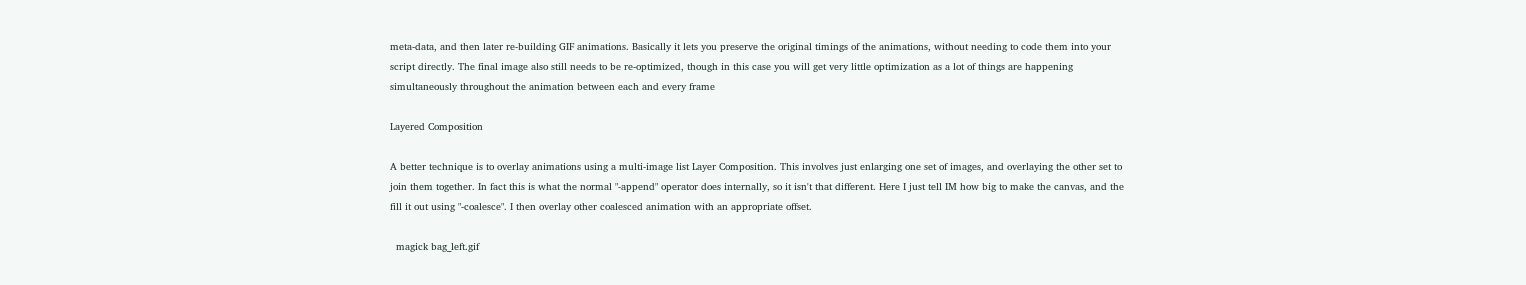meta-data, and then later re-building GIF animations. Basically it lets you preserve the original timings of the animations, without needing to code them into your script directly. The final image also still needs to be re-optimized, though in this case you will get very little optimization as a lot of things are happening simultaneously throughout the animation between each and every frame

Layered Composition

A better technique is to overlay animations using a multi-image list Layer Composition. This involves just enlarging one set of images, and overlaying the other set to join them together. In fact this is what the normal "-append" operator does internally, so it isn't that different. Here I just tell IM how big to make the canvas, and the fill it out using "-coalesce". I then overlay other coalesced animation with an appropriate offset.

  magick bag_left.gif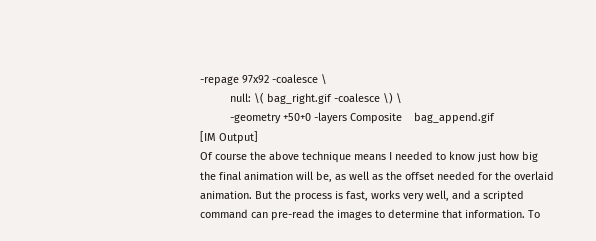-repage 97x92 -coalesce \
          null: \( bag_right.gif -coalesce \) \
          -geometry +50+0 -layers Composite    bag_append.gif
[IM Output]
Of course the above technique means I needed to know just how big the final animation will be, as well as the offset needed for the overlaid animation. But the process is fast, works very well, and a scripted command can pre-read the images to determine that information. To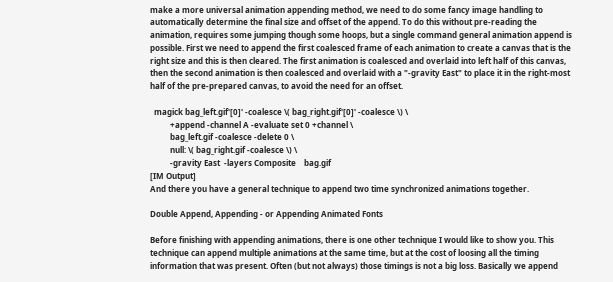make a more universal animation appending method, we need to do some fancy image handling to automatically determine the final size and offset of the append. To do this without pre-reading the animation, requires some jumping though some hoops, but a single command general animation append is possible. First we need to append the first coalesced frame of each animation to create a canvas that is the right size and this is then cleared. The first animation is coalesced and overlaid into left half of this canvas, then the second animation is then coalesced and overlaid with a "-gravity East" to place it in the right-most half of the pre-prepared canvas, to avoid the need for an offset.

  magick bag_left.gif'[0]' -coalesce \( bag_right.gif'[0]' -coalesce \) \
          +append -channel A -evaluate set 0 +channel \
          bag_left.gif -coalesce -delete 0 \
          null: \( bag_right.gif -coalesce \) \
          -gravity East  -layers Composite    bag.gif
[IM Output]
And there you have a general technique to append two time synchronized animations together.

Double Append, Appending - or Appending Animated Fonts

Before finishing with appending animations, there is one other technique I would like to show you. This technique can append multiple animations at the same time, but at the cost of loosing all the timing information that was present. Often (but not always) those timings is not a big loss. Basically we append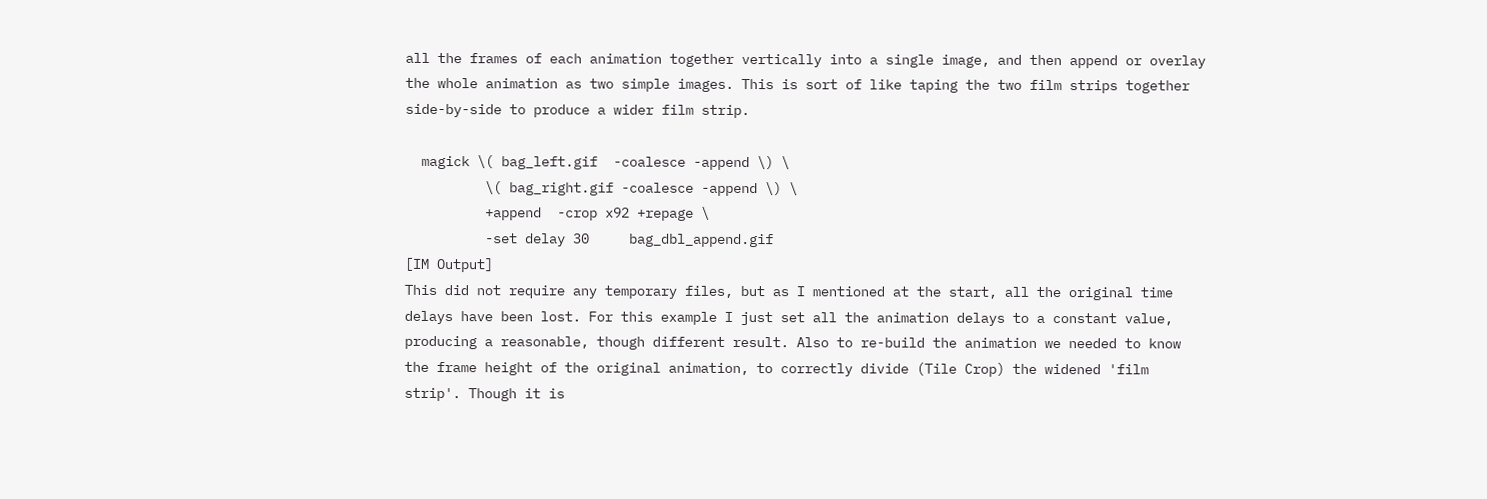all the frames of each animation together vertically into a single image, and then append or overlay the whole animation as two simple images. This is sort of like taping the two film strips together side-by-side to produce a wider film strip.

  magick \( bag_left.gif  -coalesce -append \) \
          \( bag_right.gif -coalesce -append \) \
          +append  -crop x92 +repage \
          -set delay 30     bag_dbl_append.gif
[IM Output]
This did not require any temporary files, but as I mentioned at the start, all the original time delays have been lost. For this example I just set all the animation delays to a constant value, producing a reasonable, though different result. Also to re-build the animation we needed to know the frame height of the original animation, to correctly divide (Tile Crop) the widened 'film strip'. Though it is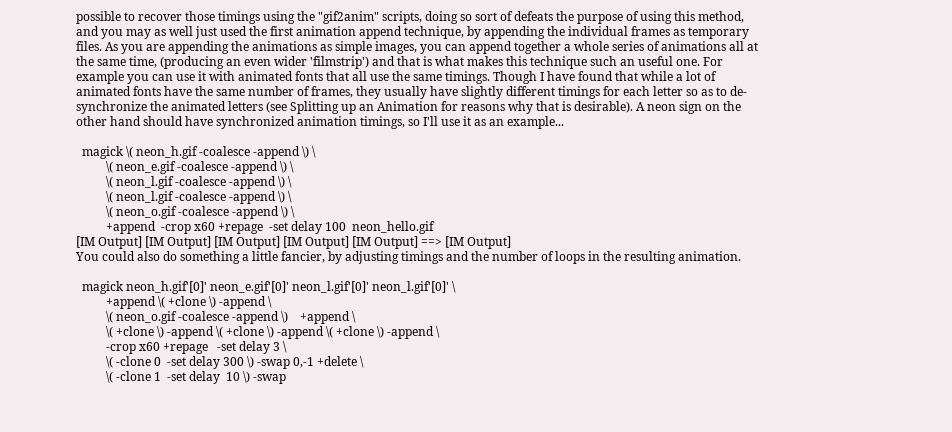possible to recover those timings using the "gif2anim" scripts, doing so sort of defeats the purpose of using this method, and you may as well just used the first animation append technique, by appending the individual frames as temporary files. As you are appending the animations as simple images, you can append together a whole series of animations all at the same time, (producing an even wider 'filmstrip') and that is what makes this technique such an useful one. For example you can use it with animated fonts that all use the same timings. Though I have found that while a lot of animated fonts have the same number of frames, they usually have slightly different timings for each letter so as to de-synchronize the animated letters (see Splitting up an Animation for reasons why that is desirable). A neon sign on the other hand should have synchronized animation timings, so I'll use it as an example...

  magick \( neon_h.gif -coalesce -append \) \
          \( neon_e.gif -coalesce -append \) \
          \( neon_l.gif -coalesce -append \) \
          \( neon_l.gif -coalesce -append \) \
          \( neon_o.gif -coalesce -append \) \
          +append  -crop x60 +repage  -set delay 100  neon_hello.gif
[IM Output] [IM Output] [IM Output] [IM Output] [IM Output] ==> [IM Output]
You could also do something a little fancier, by adjusting timings and the number of loops in the resulting animation.

  magick neon_h.gif'[0]' neon_e.gif'[0]' neon_l.gif'[0]' neon_l.gif'[0]' \
          +append \( +clone \) -append \
          \( neon_o.gif -coalesce -append \)    +append \
          \( +clone \) -append \( +clone \) -append \( +clone \) -append \
          -crop x60 +repage   -set delay 3 \
          \( -clone 0  -set delay 300 \) -swap 0,-1 +delete \
          \( -clone 1  -set delay  10 \) -swap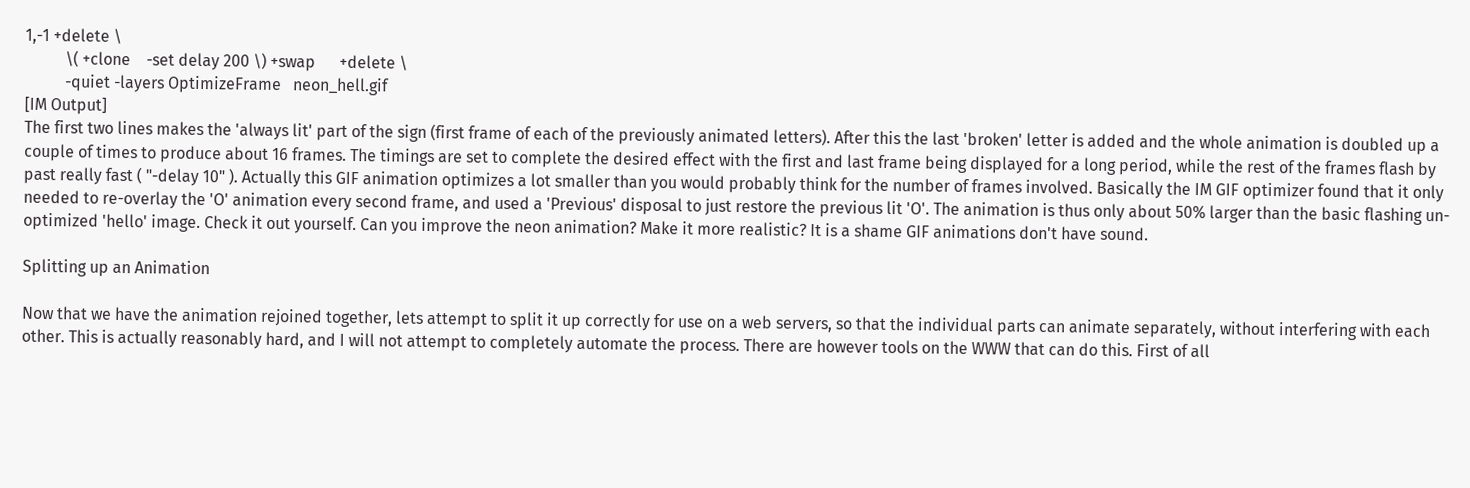1,-1 +delete \
          \( +clone    -set delay 200 \) +swap      +delete \
          -quiet -layers OptimizeFrame   neon_hell.gif
[IM Output]
The first two lines makes the 'always lit' part of the sign (first frame of each of the previously animated letters). After this the last 'broken' letter is added and the whole animation is doubled up a couple of times to produce about 16 frames. The timings are set to complete the desired effect with the first and last frame being displayed for a long period, while the rest of the frames flash by past really fast ( "-delay 10" ). Actually this GIF animation optimizes a lot smaller than you would probably think for the number of frames involved. Basically the IM GIF optimizer found that it only needed to re-overlay the 'O' animation every second frame, and used a 'Previous' disposal to just restore the previous lit 'O'. The animation is thus only about 50% larger than the basic flashing un-optimized 'hello' image. Check it out yourself. Can you improve the neon animation? Make it more realistic? It is a shame GIF animations don't have sound.

Splitting up an Animation

Now that we have the animation rejoined together, lets attempt to split it up correctly for use on a web servers, so that the individual parts can animate separately, without interfering with each other. This is actually reasonably hard, and I will not attempt to completely automate the process. There are however tools on the WWW that can do this. First of all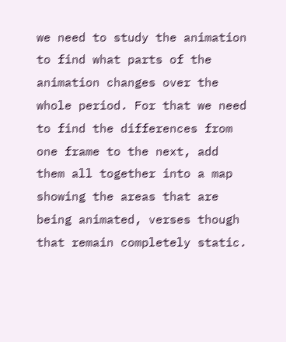we need to study the animation to find what parts of the animation changes over the whole period. For that we need to find the differences from one frame to the next, add them all together into a map showing the areas that are being animated, verses though that remain completely static.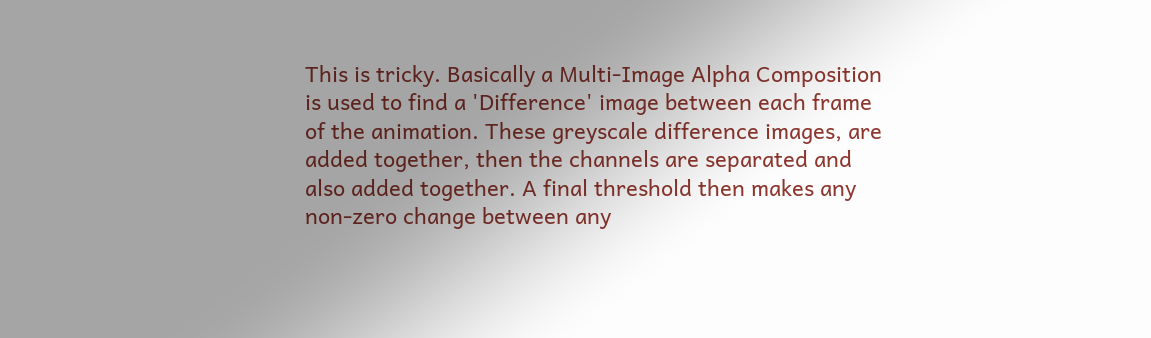This is tricky. Basically a Multi-Image Alpha Composition is used to find a 'Difference' image between each frame of the animation. These greyscale difference images, are added together, then the channels are separated and also added together. A final threshold then makes any non-zero change between any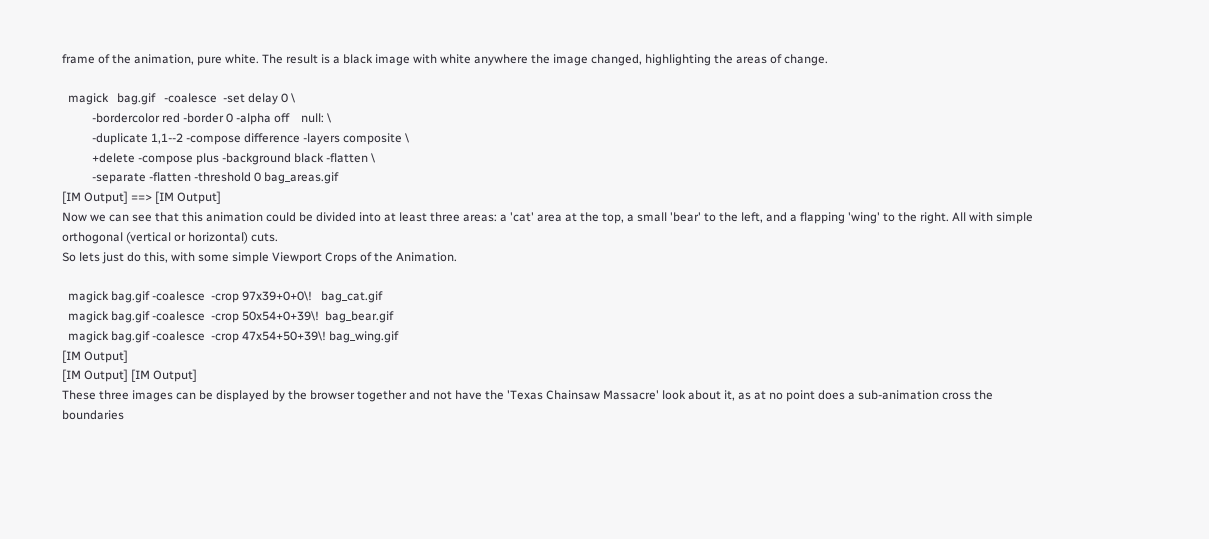frame of the animation, pure white. The result is a black image with white anywhere the image changed, highlighting the areas of change.

  magick   bag.gif   -coalesce  -set delay 0 \
          -bordercolor red -border 0 -alpha off    null: \
          -duplicate 1,1--2 -compose difference -layers composite \
          +delete -compose plus -background black -flatten \
          -separate -flatten -threshold 0 bag_areas.gif
[IM Output] ==> [IM Output]
Now we can see that this animation could be divided into at least three areas: a 'cat' area at the top, a small 'bear' to the left, and a flapping 'wing' to the right. All with simple orthogonal (vertical or horizontal) cuts.
So lets just do this, with some simple Viewport Crops of the Animation.

  magick bag.gif -coalesce  -crop 97x39+0+0\!   bag_cat.gif
  magick bag.gif -coalesce  -crop 50x54+0+39\!  bag_bear.gif
  magick bag.gif -coalesce  -crop 47x54+50+39\! bag_wing.gif
[IM Output]
[IM Output] [IM Output]
These three images can be displayed by the browser together and not have the 'Texas Chainsaw Massacre' look about it, as at no point does a sub-animation cross the boundaries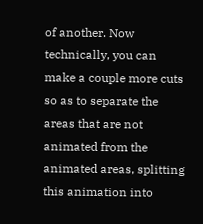of another. Now technically, you can make a couple more cuts so as to separate the areas that are not animated from the animated areas, splitting this animation into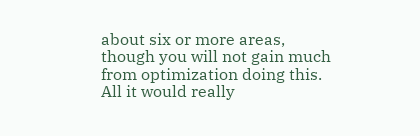about six or more areas, though you will not gain much from optimization doing this. All it would really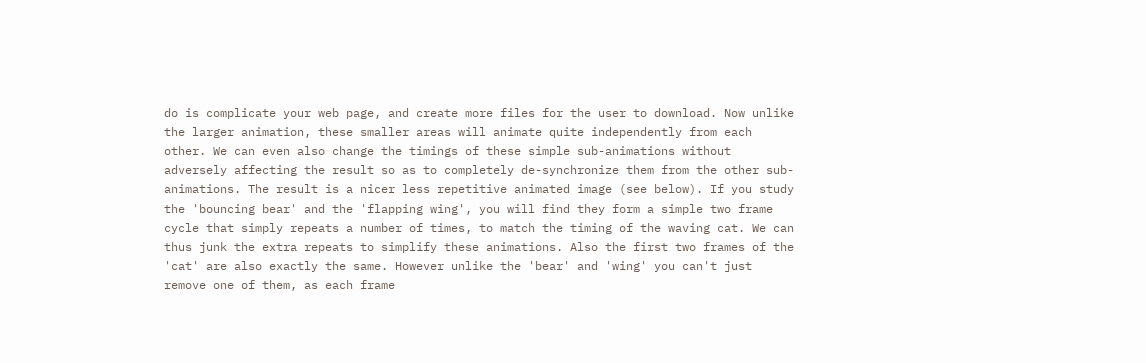do is complicate your web page, and create more files for the user to download. Now unlike the larger animation, these smaller areas will animate quite independently from each other. We can even also change the timings of these simple sub-animations without adversely affecting the result so as to completely de-synchronize them from the other sub-animations. The result is a nicer less repetitive animated image (see below). If you study the 'bouncing bear' and the 'flapping wing', you will find they form a simple two frame cycle that simply repeats a number of times, to match the timing of the waving cat. We can thus junk the extra repeats to simplify these animations. Also the first two frames of the 'cat' are also exactly the same. However unlike the 'bear' and 'wing' you can't just remove one of them, as each frame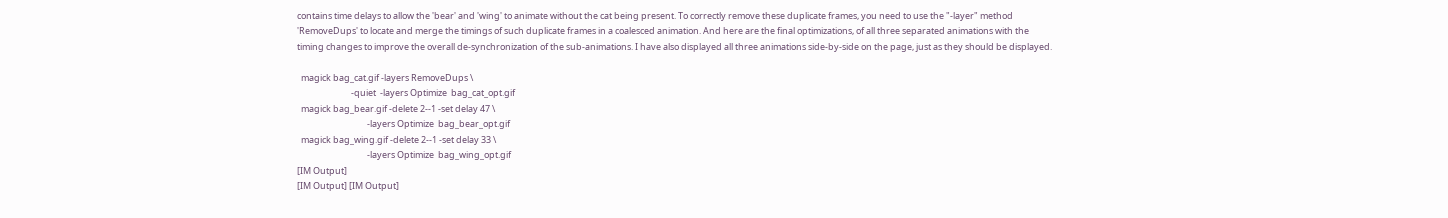contains time delays to allow the 'bear' and 'wing' to animate without the cat being present. To correctly remove these duplicate frames, you need to use the "-layer" method 'RemoveDups' to locate and merge the timings of such duplicate frames in a coalesced animation. And here are the final optimizations, of all three separated animations with the timing changes to improve the overall de-synchronization of the sub-animations. I have also displayed all three animations side-by-side on the page, just as they should be displayed.

  magick bag_cat.gif -layers RemoveDups \
                           -quiet  -layers Optimize  bag_cat_opt.gif
  magick bag_bear.gif -delete 2--1 -set delay 47 \
                                   -layers Optimize  bag_bear_opt.gif
  magick bag_wing.gif -delete 2--1 -set delay 33 \
                                   -layers Optimize  bag_wing_opt.gif
[IM Output]
[IM Output] [IM Output]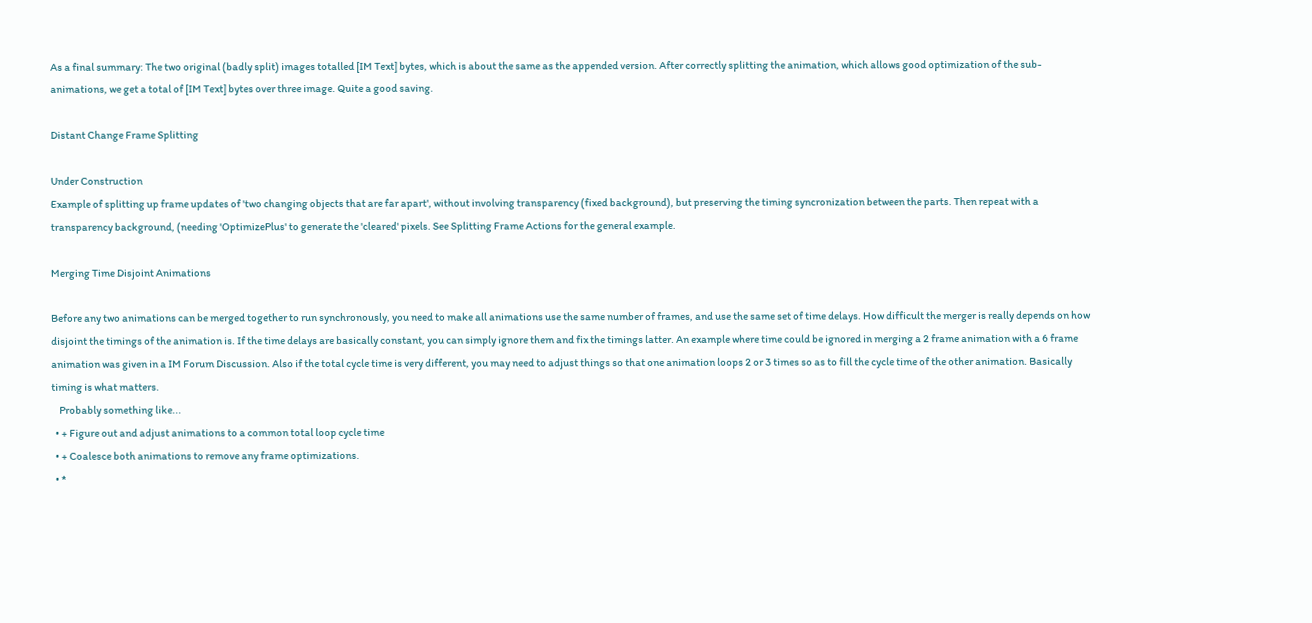As a final summary: The two original (badly split) images totalled [IM Text] bytes, which is about the same as the appended version. After correctly splitting the animation, which allows good optimization of the sub-animations, we get a total of [IM Text] bytes over three image. Quite a good saving.

Distant Change Frame Splitting

Under Construction
Example of splitting up frame updates of 'two changing objects that are far apart', without involving transparency (fixed background), but preserving the timing syncronization between the parts. Then repeat with a transparency background, (needing 'OptimizePlus' to generate the 'cleared' pixels. See Splitting Frame Actions for the general example.

Merging Time Disjoint Animations

Before any two animations can be merged together to run synchronously, you need to make all animations use the same number of frames, and use the same set of time delays. How difficult the merger is really depends on how disjoint the timings of the animation is. If the time delays are basically constant, you can simply ignore them and fix the timings latter. An example where time could be ignored in merging a 2 frame animation with a 6 frame animation was given in a IM Forum Discussion. Also if the total cycle time is very different, you may need to adjust things so that one animation loops 2 or 3 times so as to fill the cycle time of the other animation. Basically timing is what matters.
    Probably something like...
  • + Figure out and adjust animations to a common total loop cycle time
  • + Coalesce both animations to remove any frame optimizations.
  • *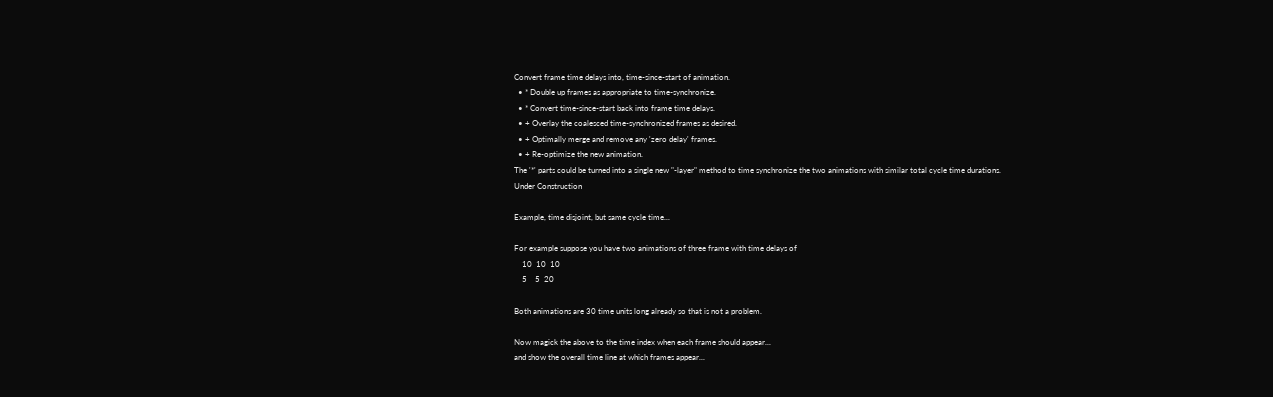Convert frame time delays into, time-since-start of animation.
  • * Double up frames as appropriate to time-synchronize.
  • * Convert time-since-start back into frame time delays.
  • + Overlay the coalesced time-synchronized frames as desired.
  • + Optimally merge and remove any 'zero delay' frames.
  • + Re-optimize the new animation.
The '*' parts could be turned into a single new "-layer" method to time synchronize the two animations with similar total cycle time durations.
Under Construction

Example, time disjoint, but same cycle time...

For example suppose you have two animations of three frame with time delays of
    10  10  10
    5    5  20

Both animations are 30 time units long already so that is not a problem.

Now magick the above to the time index when each frame should appear...
and show the overall time line at which frames appear...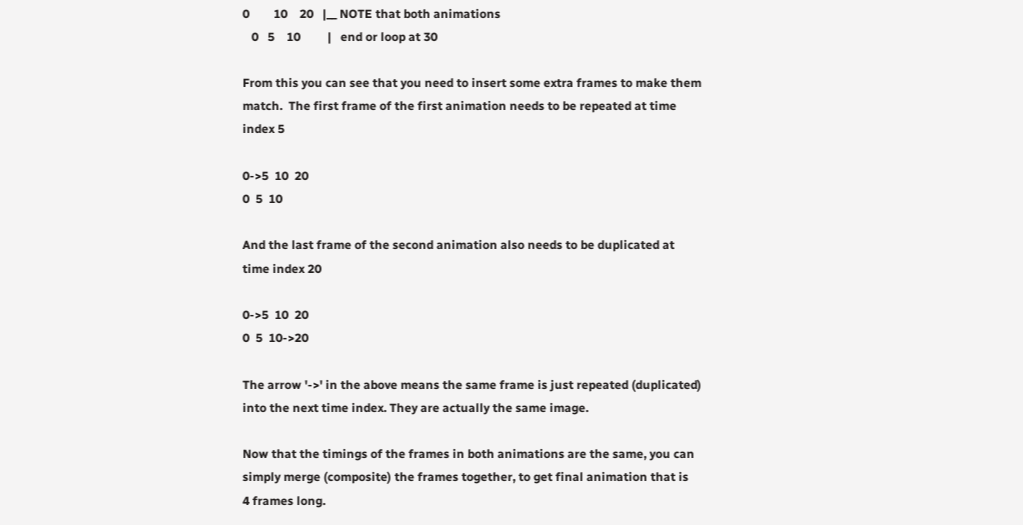0        10    20   |__ NOTE that both animations
   0   5    10         |   end or loop at 30

From this you can see that you need to insert some extra frames to make them
match.  The first frame of the first animation needs to be repeated at time
index 5

0->5  10  20
0  5  10

And the last frame of the second animation also needs to be duplicated at
time index 20

0->5  10  20
0  5  10->20

The arrow '->' in the above means the same frame is just repeated (duplicated)
into the next time index. They are actually the same image.

Now that the timings of the frames in both animations are the same, you can
simply merge (composite) the frames together, to get final animation that is
4 frames long.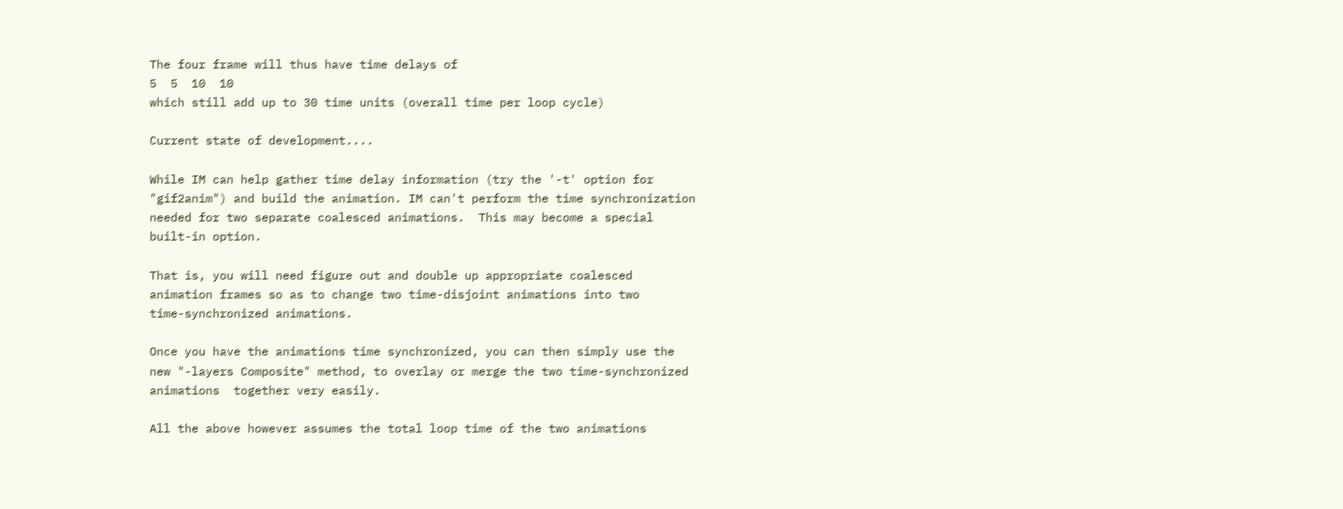The four frame will thus have time delays of
5  5  10  10
which still add up to 30 time units (overall time per loop cycle)

Current state of development....

While IM can help gather time delay information (try the '-t' option for
"gif2anim") and build the animation. IM can't perform the time synchronization
needed for two separate coalesced animations.  This may become a special
built-in option.

That is, you will need figure out and double up appropriate coalesced
animation frames so as to change two time-disjoint animations into two
time-synchronized animations.

Once you have the animations time synchronized, you can then simply use the
new "-layers Composite" method, to overlay or merge the two time-synchronized
animations  together very easily.

All the above however assumes the total loop time of the two animations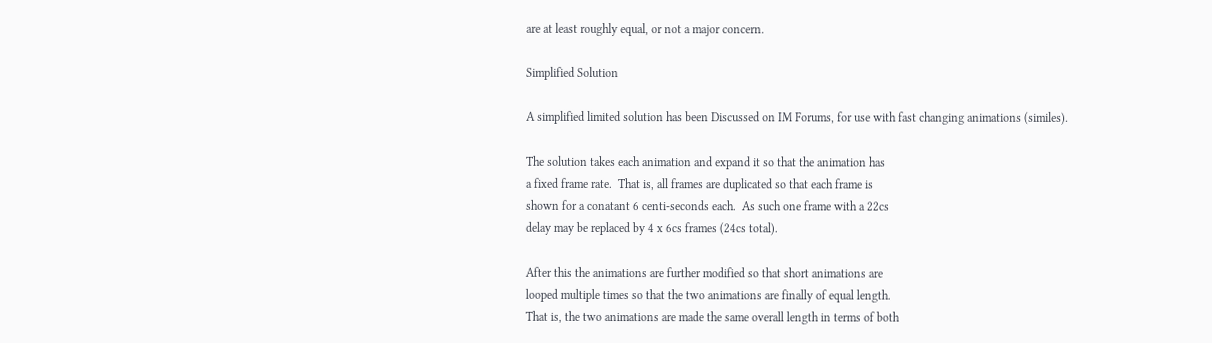are at least roughly equal, or not a major concern.

Simplified Solution

A simplified limited solution has been Discussed on IM Forums, for use with fast changing animations (similes).

The solution takes each animation and expand it so that the animation has
a fixed frame rate.  That is, all frames are duplicated so that each frame is
shown for a conatant 6 centi-seconds each.  As such one frame with a 22cs
delay may be replaced by 4 x 6cs frames (24cs total).

After this the animations are further modified so that short animations are
looped multiple times so that the two animations are finally of equal length.
That is, the two animations are made the same overall length in terms of both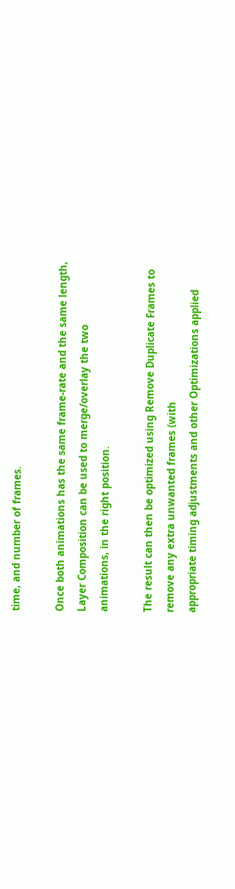time, and number of frames.

Once both animations has the same frame-rate and the same length, Layer Composition can be used to merge/overlay the two
animations, in the right position.

The result can then be optimized using Remove Duplicate Frames to remove any extra unwanted frames (with
appropriate timing adjustments and other Optimizations applied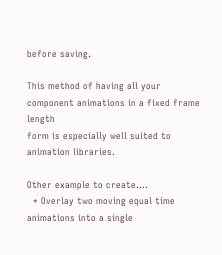before saving.

This method of having all your component animations in a fixed frame length
form is especially well suited to animation libraries.

Other example to create....
  * Overlay two moving equal time animations into a single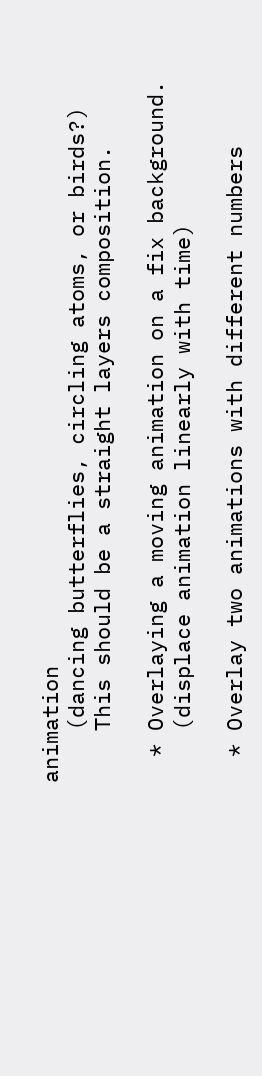animation
    (dancing butterflies, circling atoms, or birds?)
    This should be a straight layers composition.

  * Overlaying a moving animation on a fix background.
    (displace animation linearly with time)

  * Overlay two animations with different numbers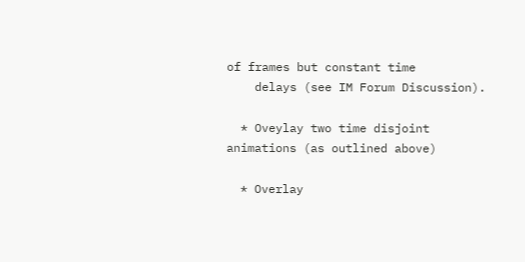of frames but constant time
    delays (see IM Forum Discussion).

  * Oveylay two time disjoint animations (as outlined above)

  * Overlay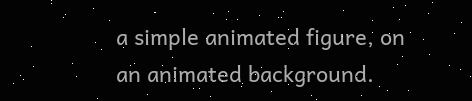a simple animated figure, on an animated background.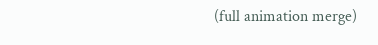(full animation merge)